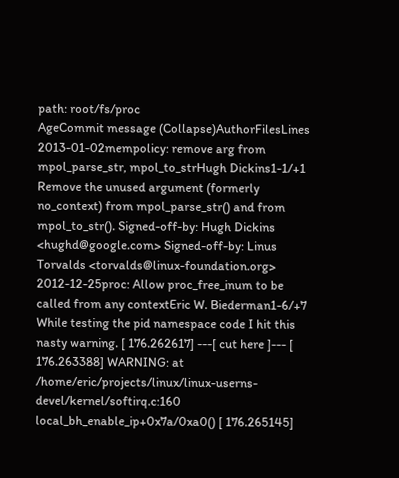path: root/fs/proc
AgeCommit message (Collapse)AuthorFilesLines
2013-01-02mempolicy: remove arg from mpol_parse_str, mpol_to_strHugh Dickins1-1/+1
Remove the unused argument (formerly no_context) from mpol_parse_str() and from mpol_to_str(). Signed-off-by: Hugh Dickins <hughd@google.com> Signed-off-by: Linus Torvalds <torvalds@linux-foundation.org>
2012-12-25proc: Allow proc_free_inum to be called from any contextEric W. Biederman1-6/+7
While testing the pid namespace code I hit this nasty warning. [ 176.262617] ---[ cut here ]--- [ 176.263388] WARNING: at /home/eric/projects/linux/linux-userns-devel/kernel/softirq.c:160 local_bh_enable_ip+0x7a/0xa0() [ 176.265145]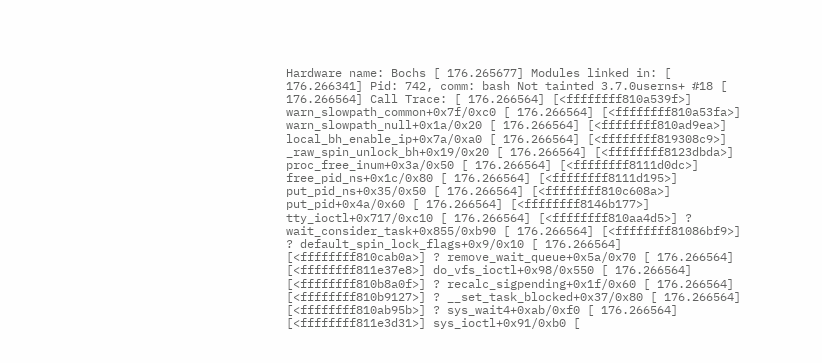Hardware name: Bochs [ 176.265677] Modules linked in: [ 176.266341] Pid: 742, comm: bash Not tainted 3.7.0userns+ #18 [ 176.266564] Call Trace: [ 176.266564] [<ffffffff810a539f>] warn_slowpath_common+0x7f/0xc0 [ 176.266564] [<ffffffff810a53fa>] warn_slowpath_null+0x1a/0x20 [ 176.266564] [<ffffffff810ad9ea>] local_bh_enable_ip+0x7a/0xa0 [ 176.266564] [<ffffffff819308c9>] _raw_spin_unlock_bh+0x19/0x20 [ 176.266564] [<ffffffff8123dbda>] proc_free_inum+0x3a/0x50 [ 176.266564] [<ffffffff8111d0dc>] free_pid_ns+0x1c/0x80 [ 176.266564] [<ffffffff8111d195>] put_pid_ns+0x35/0x50 [ 176.266564] [<ffffffff810c608a>] put_pid+0x4a/0x60 [ 176.266564] [<ffffffff8146b177>] tty_ioctl+0x717/0xc10 [ 176.266564] [<ffffffff810aa4d5>] ? wait_consider_task+0x855/0xb90 [ 176.266564] [<ffffffff81086bf9>] ? default_spin_lock_flags+0x9/0x10 [ 176.266564] [<ffffffff810cab0a>] ? remove_wait_queue+0x5a/0x70 [ 176.266564] [<ffffffff811e37e8>] do_vfs_ioctl+0x98/0x550 [ 176.266564] [<ffffffff810b8a0f>] ? recalc_sigpending+0x1f/0x60 [ 176.266564] [<ffffffff810b9127>] ? __set_task_blocked+0x37/0x80 [ 176.266564] [<ffffffff810ab95b>] ? sys_wait4+0xab/0xf0 [ 176.266564] [<ffffffff811e3d31>] sys_ioctl+0x91/0xb0 [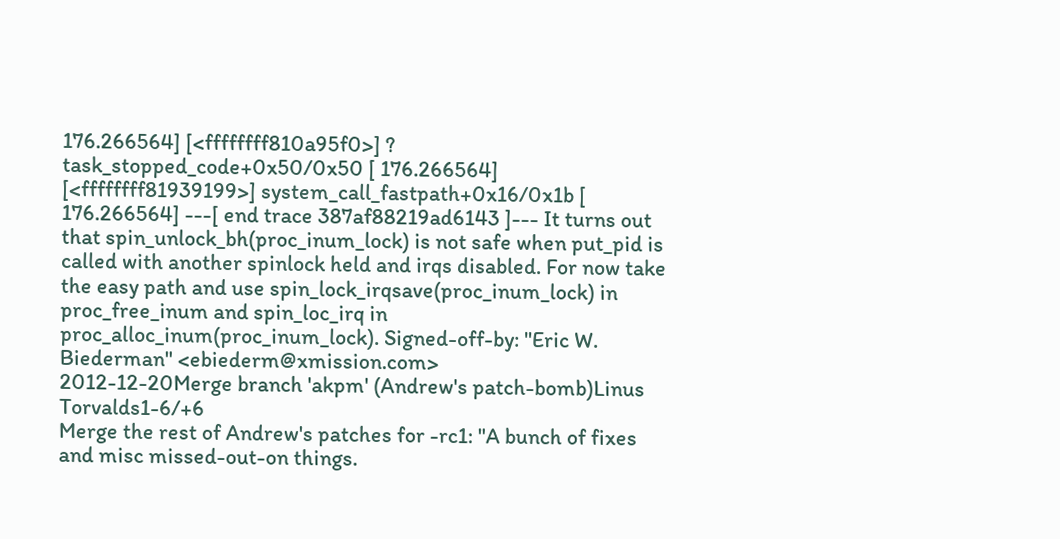176.266564] [<ffffffff810a95f0>] ? task_stopped_code+0x50/0x50 [ 176.266564] [<ffffffff81939199>] system_call_fastpath+0x16/0x1b [ 176.266564] ---[ end trace 387af88219ad6143 ]--- It turns out that spin_unlock_bh(proc_inum_lock) is not safe when put_pid is called with another spinlock held and irqs disabled. For now take the easy path and use spin_lock_irqsave(proc_inum_lock) in proc_free_inum and spin_loc_irq in proc_alloc_inum(proc_inum_lock). Signed-off-by: "Eric W. Biederman" <ebiederm@xmission.com>
2012-12-20Merge branch 'akpm' (Andrew's patch-bomb)Linus Torvalds1-6/+6
Merge the rest of Andrew's patches for -rc1: "A bunch of fixes and misc missed-out-on things.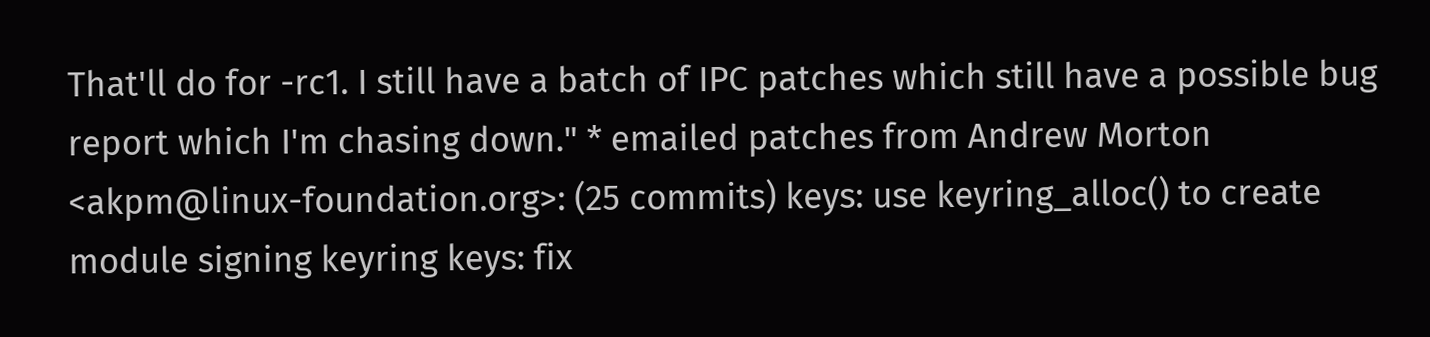That'll do for -rc1. I still have a batch of IPC patches which still have a possible bug report which I'm chasing down." * emailed patches from Andrew Morton <akpm@linux-foundation.org>: (25 commits) keys: use keyring_alloc() to create module signing keyring keys: fix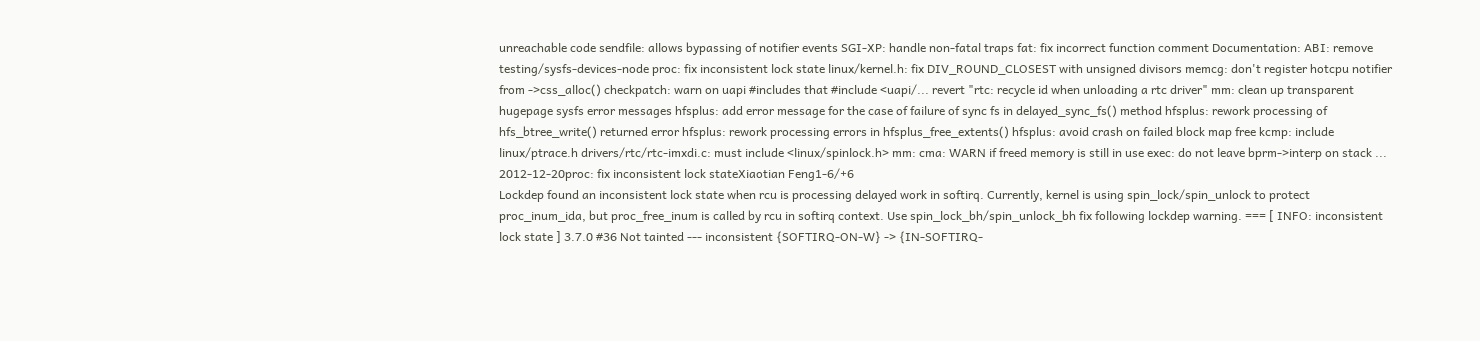unreachable code sendfile: allows bypassing of notifier events SGI-XP: handle non-fatal traps fat: fix incorrect function comment Documentation: ABI: remove testing/sysfs-devices-node proc: fix inconsistent lock state linux/kernel.h: fix DIV_ROUND_CLOSEST with unsigned divisors memcg: don't register hotcpu notifier from ->css_alloc() checkpatch: warn on uapi #includes that #include <uapi/... revert "rtc: recycle id when unloading a rtc driver" mm: clean up transparent hugepage sysfs error messages hfsplus: add error message for the case of failure of sync fs in delayed_sync_fs() method hfsplus: rework processing of hfs_btree_write() returned error hfsplus: rework processing errors in hfsplus_free_extents() hfsplus: avoid crash on failed block map free kcmp: include linux/ptrace.h drivers/rtc/rtc-imxdi.c: must include <linux/spinlock.h> mm: cma: WARN if freed memory is still in use exec: do not leave bprm->interp on stack ...
2012-12-20proc: fix inconsistent lock stateXiaotian Feng1-6/+6
Lockdep found an inconsistent lock state when rcu is processing delayed work in softirq. Currently, kernel is using spin_lock/spin_unlock to protect proc_inum_ida, but proc_free_inum is called by rcu in softirq context. Use spin_lock_bh/spin_unlock_bh fix following lockdep warning. === [ INFO: inconsistent lock state ] 3.7.0 #36 Not tainted --- inconsistent {SOFTIRQ-ON-W} -> {IN-SOFTIRQ-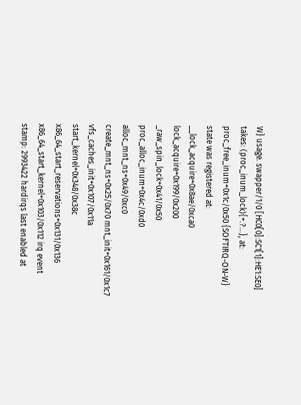W} usage. swapper/1/0 [HC0[0]:SC1[1]:HE1:SE0] takes: (proc_inum_lock){+.?...}, at: proc_free_inum+0x1c/0x50 {SOFTIRQ-ON-W} state was registered at: __lock_acquire+0x8ae/0xca0 lock_acquire+0x199/0x200 _raw_spin_lock+0x41/0x50 proc_alloc_inum+0x4c/0xd0 alloc_mnt_ns+0x49/0xc0 create_mnt_ns+0x25/0x70 mnt_init+0x161/0x1c7 vfs_caches_init+0x107/0x11a start_kernel+0x348/0x38c x86_64_start_reservations+0x131/0x136 x86_64_start_kernel+0x103/0x112 irq event stamp: 2993422 hardirqs last enabled at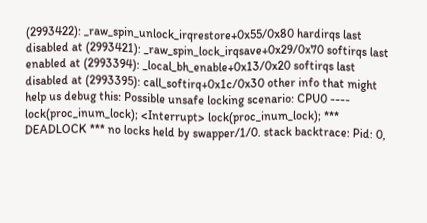(2993422): _raw_spin_unlock_irqrestore+0x55/0x80 hardirqs last disabled at (2993421): _raw_spin_lock_irqsave+0x29/0x70 softirqs last enabled at (2993394): _local_bh_enable+0x13/0x20 softirqs last disabled at (2993395): call_softirq+0x1c/0x30 other info that might help us debug this: Possible unsafe locking scenario: CPU0 ---- lock(proc_inum_lock); <Interrupt> lock(proc_inum_lock); *** DEADLOCK *** no locks held by swapper/1/0. stack backtrace: Pid: 0,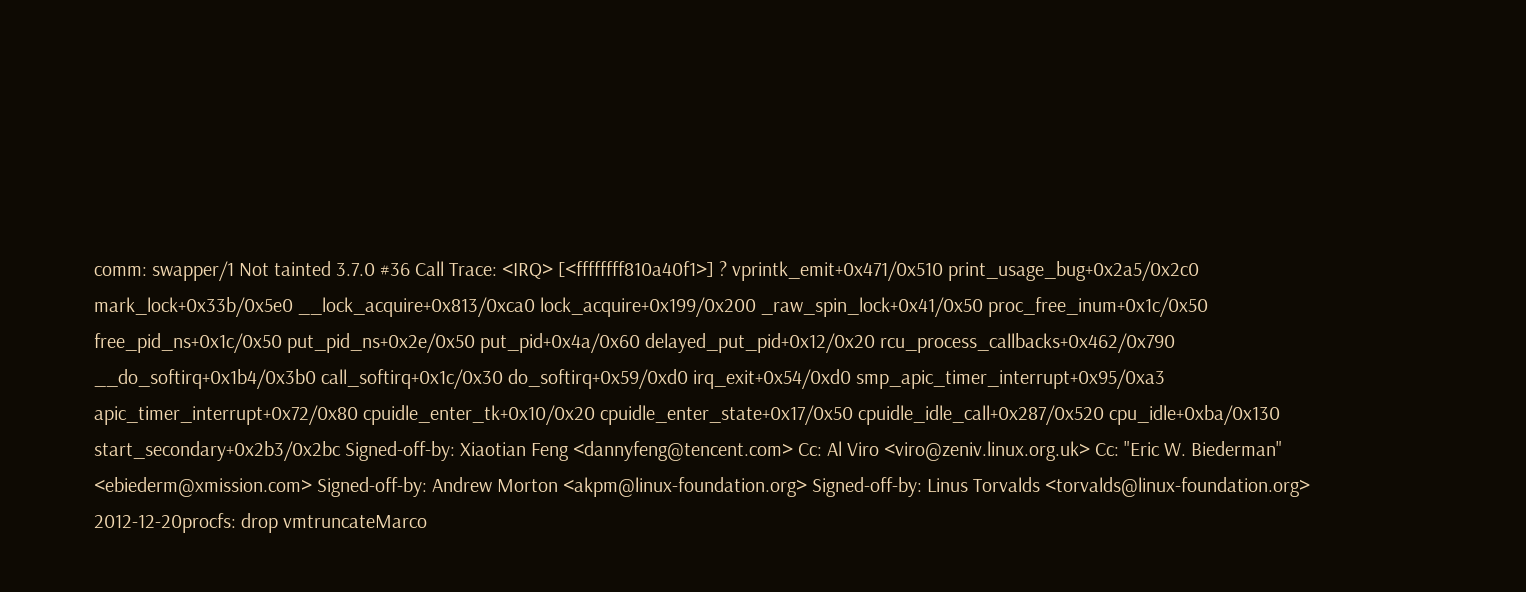comm: swapper/1 Not tainted 3.7.0 #36 Call Trace: <IRQ> [<ffffffff810a40f1>] ? vprintk_emit+0x471/0x510 print_usage_bug+0x2a5/0x2c0 mark_lock+0x33b/0x5e0 __lock_acquire+0x813/0xca0 lock_acquire+0x199/0x200 _raw_spin_lock+0x41/0x50 proc_free_inum+0x1c/0x50 free_pid_ns+0x1c/0x50 put_pid_ns+0x2e/0x50 put_pid+0x4a/0x60 delayed_put_pid+0x12/0x20 rcu_process_callbacks+0x462/0x790 __do_softirq+0x1b4/0x3b0 call_softirq+0x1c/0x30 do_softirq+0x59/0xd0 irq_exit+0x54/0xd0 smp_apic_timer_interrupt+0x95/0xa3 apic_timer_interrupt+0x72/0x80 cpuidle_enter_tk+0x10/0x20 cpuidle_enter_state+0x17/0x50 cpuidle_idle_call+0x287/0x520 cpu_idle+0xba/0x130 start_secondary+0x2b3/0x2bc Signed-off-by: Xiaotian Feng <dannyfeng@tencent.com> Cc: Al Viro <viro@zeniv.linux.org.uk> Cc: "Eric W. Biederman" <ebiederm@xmission.com> Signed-off-by: Andrew Morton <akpm@linux-foundation.org> Signed-off-by: Linus Torvalds <torvalds@linux-foundation.org>
2012-12-20procfs: drop vmtruncateMarco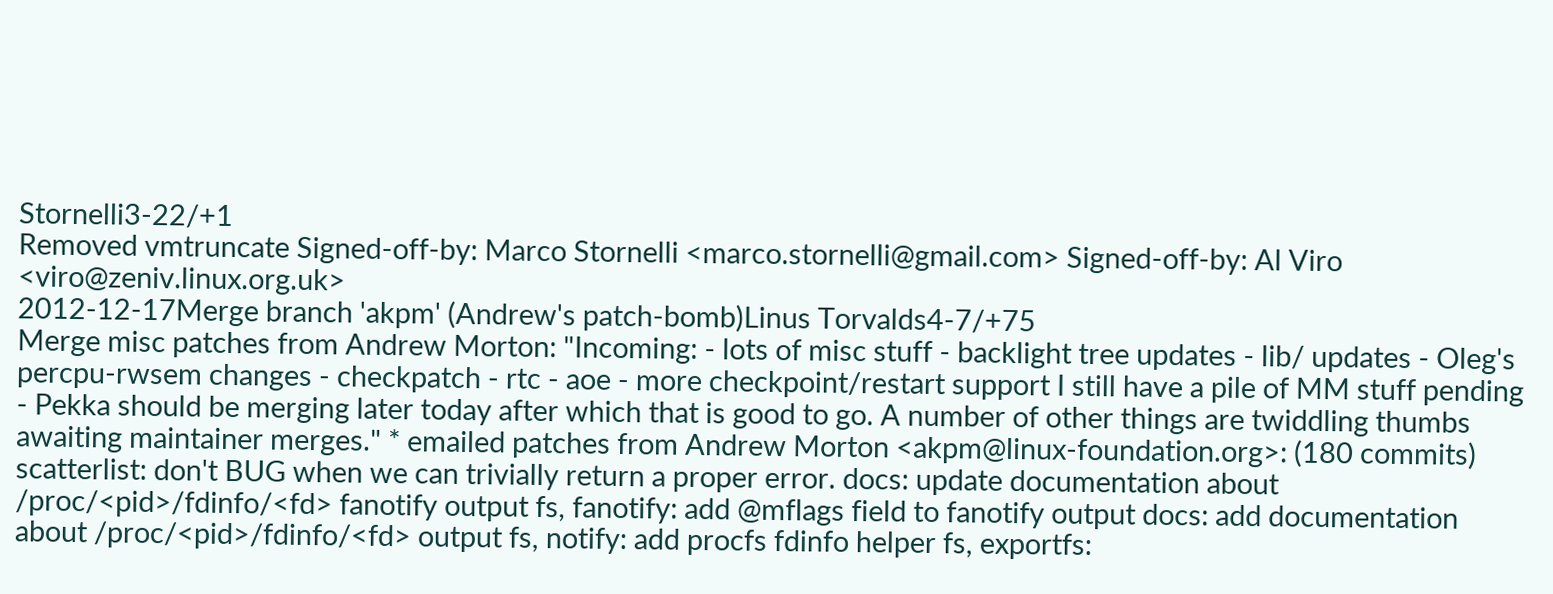Stornelli3-22/+1
Removed vmtruncate Signed-off-by: Marco Stornelli <marco.stornelli@gmail.com> Signed-off-by: Al Viro <viro@zeniv.linux.org.uk>
2012-12-17Merge branch 'akpm' (Andrew's patch-bomb)Linus Torvalds4-7/+75
Merge misc patches from Andrew Morton: "Incoming: - lots of misc stuff - backlight tree updates - lib/ updates - Oleg's percpu-rwsem changes - checkpatch - rtc - aoe - more checkpoint/restart support I still have a pile of MM stuff pending - Pekka should be merging later today after which that is good to go. A number of other things are twiddling thumbs awaiting maintainer merges." * emailed patches from Andrew Morton <akpm@linux-foundation.org>: (180 commits) scatterlist: don't BUG when we can trivially return a proper error. docs: update documentation about /proc/<pid>/fdinfo/<fd> fanotify output fs, fanotify: add @mflags field to fanotify output docs: add documentation about /proc/<pid>/fdinfo/<fd> output fs, notify: add procfs fdinfo helper fs, exportfs: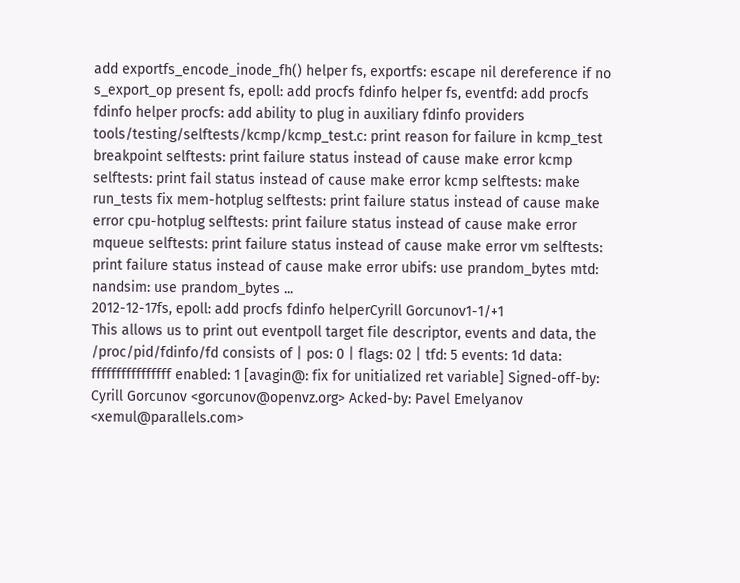add exportfs_encode_inode_fh() helper fs, exportfs: escape nil dereference if no s_export_op present fs, epoll: add procfs fdinfo helper fs, eventfd: add procfs fdinfo helper procfs: add ability to plug in auxiliary fdinfo providers tools/testing/selftests/kcmp/kcmp_test.c: print reason for failure in kcmp_test breakpoint selftests: print failure status instead of cause make error kcmp selftests: print fail status instead of cause make error kcmp selftests: make run_tests fix mem-hotplug selftests: print failure status instead of cause make error cpu-hotplug selftests: print failure status instead of cause make error mqueue selftests: print failure status instead of cause make error vm selftests: print failure status instead of cause make error ubifs: use prandom_bytes mtd: nandsim: use prandom_bytes ...
2012-12-17fs, epoll: add procfs fdinfo helperCyrill Gorcunov1-1/+1
This allows us to print out eventpoll target file descriptor, events and data, the /proc/pid/fdinfo/fd consists of | pos: 0 | flags: 02 | tfd: 5 events: 1d data: ffffffffffffffff enabled: 1 [avagin@: fix for unitialized ret variable] Signed-off-by: Cyrill Gorcunov <gorcunov@openvz.org> Acked-by: Pavel Emelyanov <xemul@parallels.com>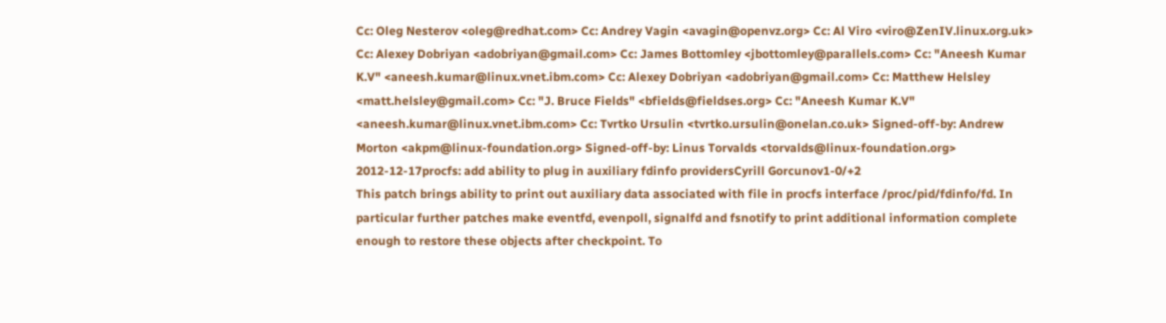Cc: Oleg Nesterov <oleg@redhat.com> Cc: Andrey Vagin <avagin@openvz.org> Cc: Al Viro <viro@ZenIV.linux.org.uk> Cc: Alexey Dobriyan <adobriyan@gmail.com> Cc: James Bottomley <jbottomley@parallels.com> Cc: "Aneesh Kumar K.V" <aneesh.kumar@linux.vnet.ibm.com> Cc: Alexey Dobriyan <adobriyan@gmail.com> Cc: Matthew Helsley <matt.helsley@gmail.com> Cc: "J. Bruce Fields" <bfields@fieldses.org> Cc: "Aneesh Kumar K.V" <aneesh.kumar@linux.vnet.ibm.com> Cc: Tvrtko Ursulin <tvrtko.ursulin@onelan.co.uk> Signed-off-by: Andrew Morton <akpm@linux-foundation.org> Signed-off-by: Linus Torvalds <torvalds@linux-foundation.org>
2012-12-17procfs: add ability to plug in auxiliary fdinfo providersCyrill Gorcunov1-0/+2
This patch brings ability to print out auxiliary data associated with file in procfs interface /proc/pid/fdinfo/fd. In particular further patches make eventfd, evenpoll, signalfd and fsnotify to print additional information complete enough to restore these objects after checkpoint. To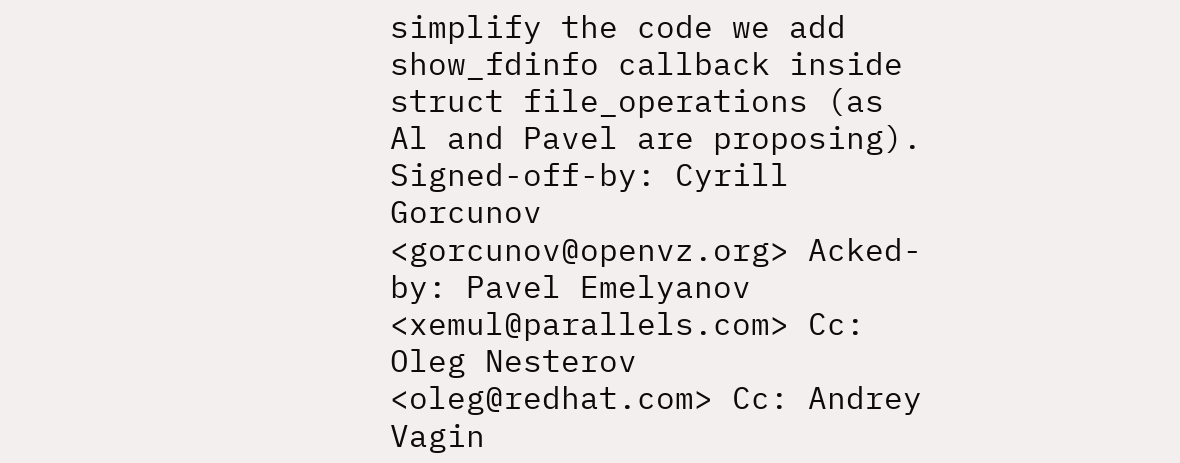simplify the code we add show_fdinfo callback inside struct file_operations (as Al and Pavel are proposing). Signed-off-by: Cyrill Gorcunov <gorcunov@openvz.org> Acked-by: Pavel Emelyanov <xemul@parallels.com> Cc: Oleg Nesterov <oleg@redhat.com> Cc: Andrey Vagin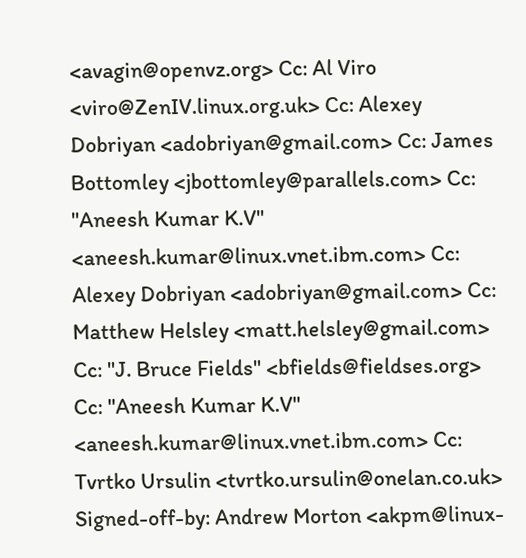<avagin@openvz.org> Cc: Al Viro <viro@ZenIV.linux.org.uk> Cc: Alexey Dobriyan <adobriyan@gmail.com> Cc: James Bottomley <jbottomley@parallels.com> Cc: "Aneesh Kumar K.V" <aneesh.kumar@linux.vnet.ibm.com> Cc: Alexey Dobriyan <adobriyan@gmail.com> Cc: Matthew Helsley <matt.helsley@gmail.com> Cc: "J. Bruce Fields" <bfields@fieldses.org> Cc: "Aneesh Kumar K.V" <aneesh.kumar@linux.vnet.ibm.com> Cc: Tvrtko Ursulin <tvrtko.ursulin@onelan.co.uk> Signed-off-by: Andrew Morton <akpm@linux-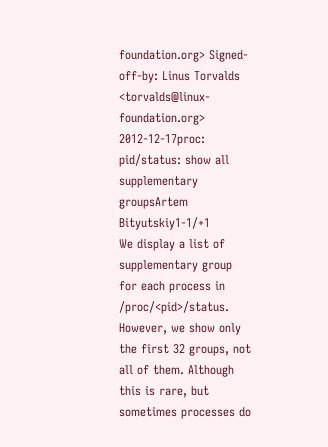foundation.org> Signed-off-by: Linus Torvalds <torvalds@linux-foundation.org>
2012-12-17proc: pid/status: show all supplementary groupsArtem Bityutskiy1-1/+1
We display a list of supplementary group for each process in /proc/<pid>/status. However, we show only the first 32 groups, not all of them. Although this is rare, but sometimes processes do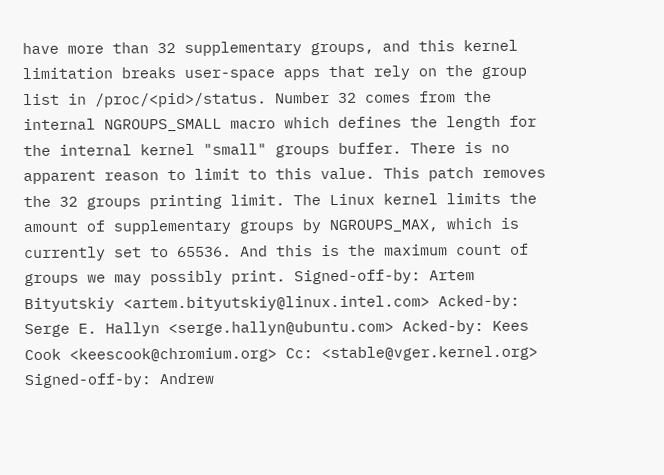have more than 32 supplementary groups, and this kernel limitation breaks user-space apps that rely on the group list in /proc/<pid>/status. Number 32 comes from the internal NGROUPS_SMALL macro which defines the length for the internal kernel "small" groups buffer. There is no apparent reason to limit to this value. This patch removes the 32 groups printing limit. The Linux kernel limits the amount of supplementary groups by NGROUPS_MAX, which is currently set to 65536. And this is the maximum count of groups we may possibly print. Signed-off-by: Artem Bityutskiy <artem.bityutskiy@linux.intel.com> Acked-by: Serge E. Hallyn <serge.hallyn@ubuntu.com> Acked-by: Kees Cook <keescook@chromium.org> Cc: <stable@vger.kernel.org> Signed-off-by: Andrew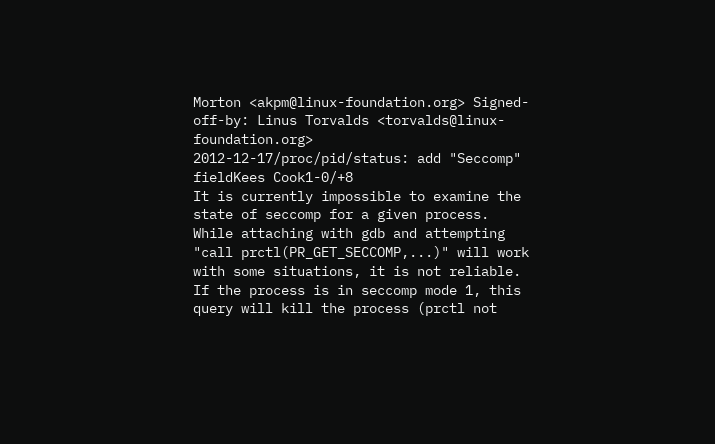Morton <akpm@linux-foundation.org> Signed-off-by: Linus Torvalds <torvalds@linux-foundation.org>
2012-12-17/proc/pid/status: add "Seccomp" fieldKees Cook1-0/+8
It is currently impossible to examine the state of seccomp for a given process. While attaching with gdb and attempting "call prctl(PR_GET_SECCOMP,...)" will work with some situations, it is not reliable. If the process is in seccomp mode 1, this query will kill the process (prctl not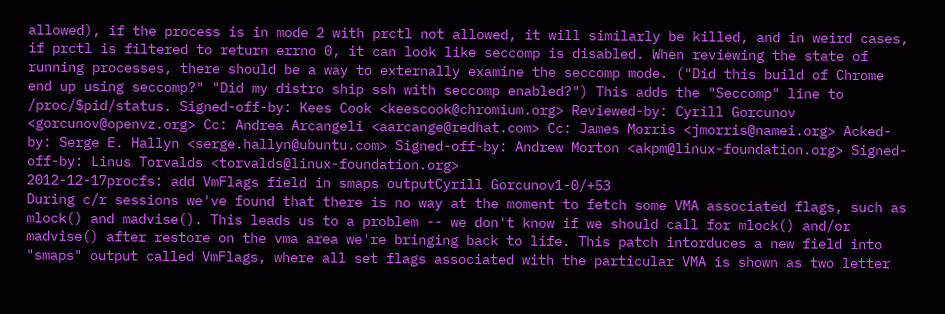allowed), if the process is in mode 2 with prctl not allowed, it will similarly be killed, and in weird cases, if prctl is filtered to return errno 0, it can look like seccomp is disabled. When reviewing the state of running processes, there should be a way to externally examine the seccomp mode. ("Did this build of Chrome end up using seccomp?" "Did my distro ship ssh with seccomp enabled?") This adds the "Seccomp" line to /proc/$pid/status. Signed-off-by: Kees Cook <keescook@chromium.org> Reviewed-by: Cyrill Gorcunov <gorcunov@openvz.org> Cc: Andrea Arcangeli <aarcange@redhat.com> Cc: James Morris <jmorris@namei.org> Acked-by: Serge E. Hallyn <serge.hallyn@ubuntu.com> Signed-off-by: Andrew Morton <akpm@linux-foundation.org> Signed-off-by: Linus Torvalds <torvalds@linux-foundation.org>
2012-12-17procfs: add VmFlags field in smaps outputCyrill Gorcunov1-0/+53
During c/r sessions we've found that there is no way at the moment to fetch some VMA associated flags, such as mlock() and madvise(). This leads us to a problem -- we don't know if we should call for mlock() and/or madvise() after restore on the vma area we're bringing back to life. This patch intorduces a new field into "smaps" output called VmFlags, where all set flags associated with the particular VMA is shown as two letter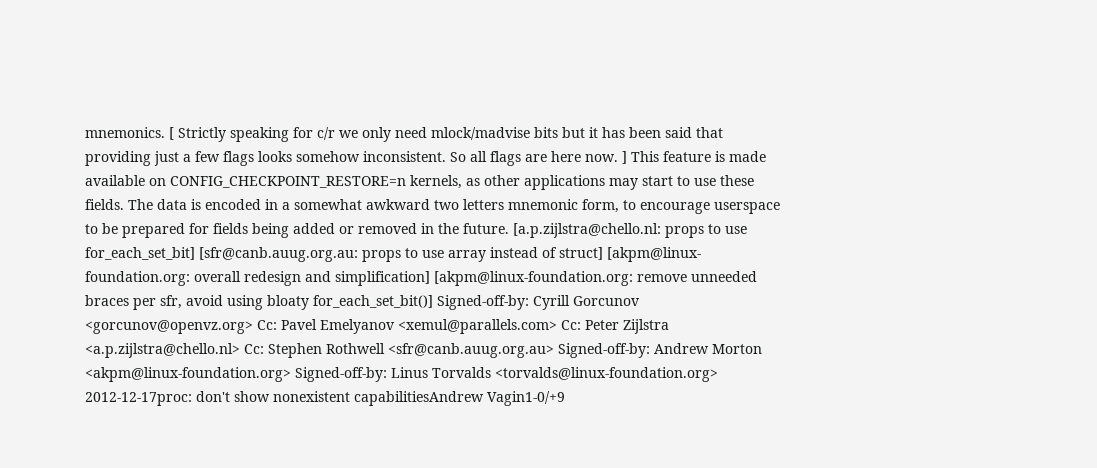mnemonics. [ Strictly speaking for c/r we only need mlock/madvise bits but it has been said that providing just a few flags looks somehow inconsistent. So all flags are here now. ] This feature is made available on CONFIG_CHECKPOINT_RESTORE=n kernels, as other applications may start to use these fields. The data is encoded in a somewhat awkward two letters mnemonic form, to encourage userspace to be prepared for fields being added or removed in the future. [a.p.zijlstra@chello.nl: props to use for_each_set_bit] [sfr@canb.auug.org.au: props to use array instead of struct] [akpm@linux-foundation.org: overall redesign and simplification] [akpm@linux-foundation.org: remove unneeded braces per sfr, avoid using bloaty for_each_set_bit()] Signed-off-by: Cyrill Gorcunov <gorcunov@openvz.org> Cc: Pavel Emelyanov <xemul@parallels.com> Cc: Peter Zijlstra <a.p.zijlstra@chello.nl> Cc: Stephen Rothwell <sfr@canb.auug.org.au> Signed-off-by: Andrew Morton <akpm@linux-foundation.org> Signed-off-by: Linus Torvalds <torvalds@linux-foundation.org>
2012-12-17proc: don't show nonexistent capabilitiesAndrew Vagin1-0/+9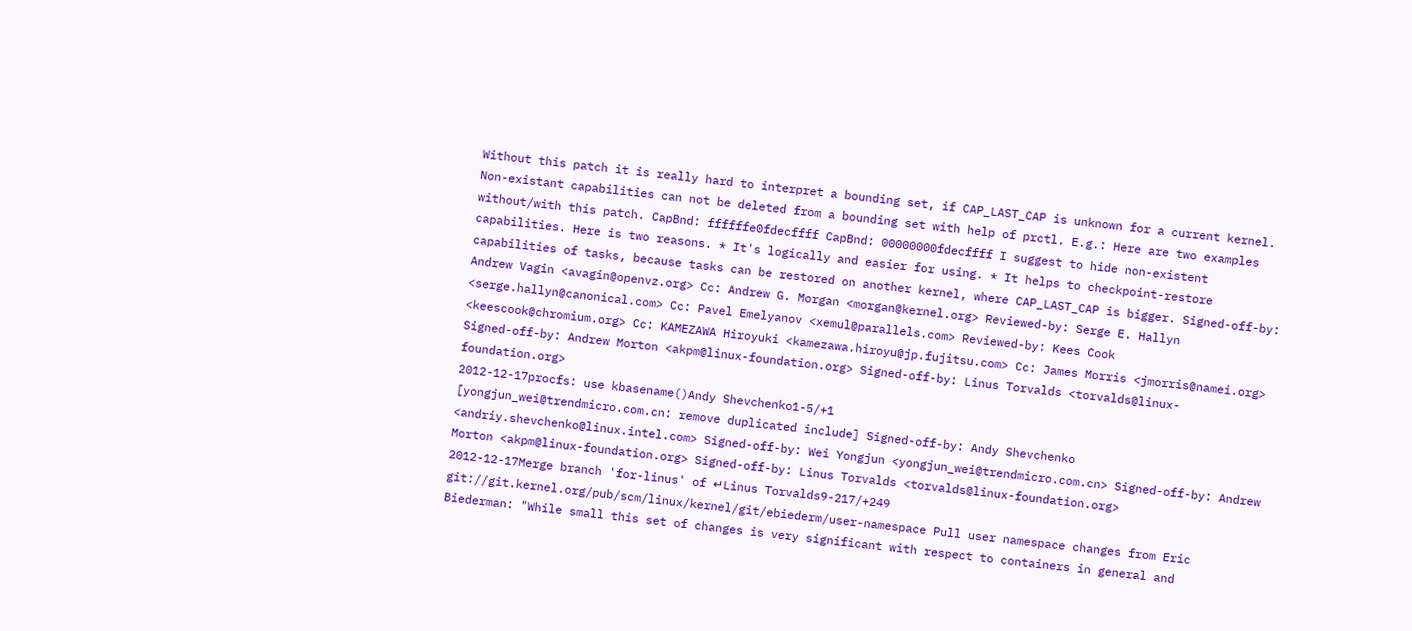Without this patch it is really hard to interpret a bounding set, if CAP_LAST_CAP is unknown for a current kernel. Non-existant capabilities can not be deleted from a bounding set with help of prctl. E.g.: Here are two examples without/with this patch. CapBnd: ffffffe0fdecffff CapBnd: 00000000fdecffff I suggest to hide non-existent capabilities. Here is two reasons. * It's logically and easier for using. * It helps to checkpoint-restore capabilities of tasks, because tasks can be restored on another kernel, where CAP_LAST_CAP is bigger. Signed-off-by: Andrew Vagin <avagin@openvz.org> Cc: Andrew G. Morgan <morgan@kernel.org> Reviewed-by: Serge E. Hallyn <serge.hallyn@canonical.com> Cc: Pavel Emelyanov <xemul@parallels.com> Reviewed-by: Kees Cook <keescook@chromium.org> Cc: KAMEZAWA Hiroyuki <kamezawa.hiroyu@jp.fujitsu.com> Cc: James Morris <jmorris@namei.org> Signed-off-by: Andrew Morton <akpm@linux-foundation.org> Signed-off-by: Linus Torvalds <torvalds@linux-foundation.org>
2012-12-17procfs: use kbasename()Andy Shevchenko1-5/+1
[yongjun_wei@trendmicro.com.cn: remove duplicated include] Signed-off-by: Andy Shevchenko <andriy.shevchenko@linux.intel.com> Signed-off-by: Wei Yongjun <yongjun_wei@trendmicro.com.cn> Signed-off-by: Andrew Morton <akpm@linux-foundation.org> Signed-off-by: Linus Torvalds <torvalds@linux-foundation.org>
2012-12-17Merge branch 'for-linus' of ↵Linus Torvalds9-217/+249
git://git.kernel.org/pub/scm/linux/kernel/git/ebiederm/user-namespace Pull user namespace changes from Eric Biederman: "While small this set of changes is very significant with respect to containers in general and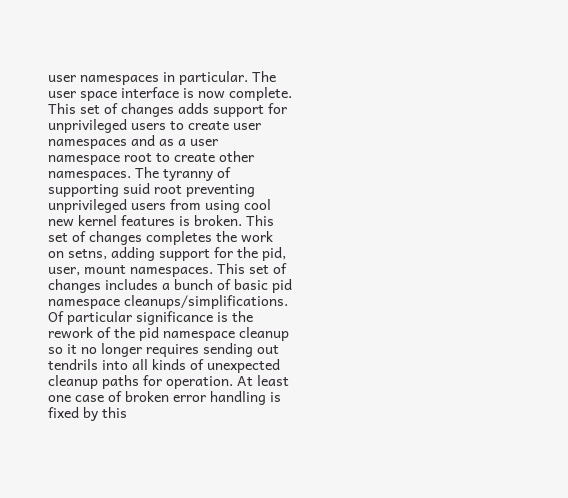user namespaces in particular. The user space interface is now complete. This set of changes adds support for unprivileged users to create user namespaces and as a user namespace root to create other namespaces. The tyranny of supporting suid root preventing unprivileged users from using cool new kernel features is broken. This set of changes completes the work on setns, adding support for the pid, user, mount namespaces. This set of changes includes a bunch of basic pid namespace cleanups/simplifications. Of particular significance is the rework of the pid namespace cleanup so it no longer requires sending out tendrils into all kinds of unexpected cleanup paths for operation. At least one case of broken error handling is fixed by this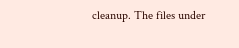cleanup. The files under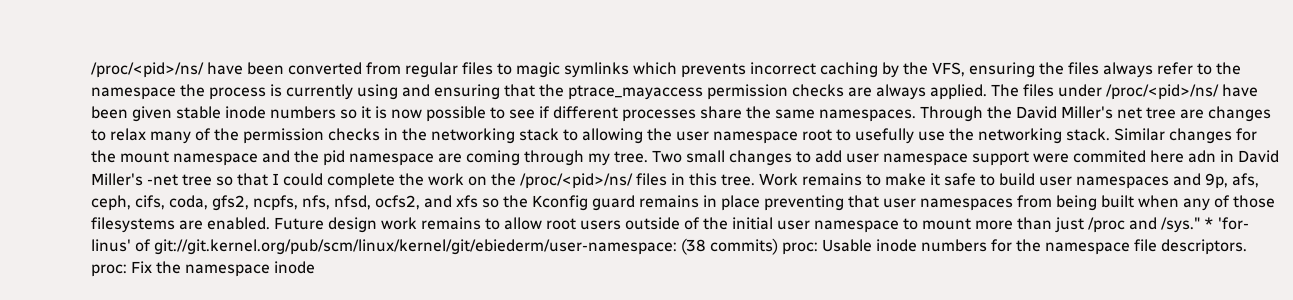/proc/<pid>/ns/ have been converted from regular files to magic symlinks which prevents incorrect caching by the VFS, ensuring the files always refer to the namespace the process is currently using and ensuring that the ptrace_mayaccess permission checks are always applied. The files under /proc/<pid>/ns/ have been given stable inode numbers so it is now possible to see if different processes share the same namespaces. Through the David Miller's net tree are changes to relax many of the permission checks in the networking stack to allowing the user namespace root to usefully use the networking stack. Similar changes for the mount namespace and the pid namespace are coming through my tree. Two small changes to add user namespace support were commited here adn in David Miller's -net tree so that I could complete the work on the /proc/<pid>/ns/ files in this tree. Work remains to make it safe to build user namespaces and 9p, afs, ceph, cifs, coda, gfs2, ncpfs, nfs, nfsd, ocfs2, and xfs so the Kconfig guard remains in place preventing that user namespaces from being built when any of those filesystems are enabled. Future design work remains to allow root users outside of the initial user namespace to mount more than just /proc and /sys." * 'for-linus' of git://git.kernel.org/pub/scm/linux/kernel/git/ebiederm/user-namespace: (38 commits) proc: Usable inode numbers for the namespace file descriptors. proc: Fix the namespace inode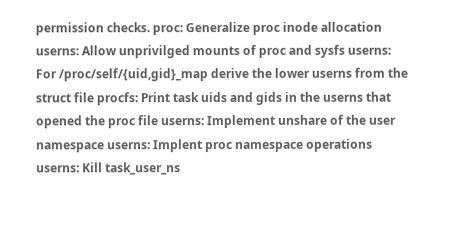permission checks. proc: Generalize proc inode allocation userns: Allow unprivilged mounts of proc and sysfs userns: For /proc/self/{uid,gid}_map derive the lower userns from the struct file procfs: Print task uids and gids in the userns that opened the proc file userns: Implement unshare of the user namespace userns: Implent proc namespace operations userns: Kill task_user_ns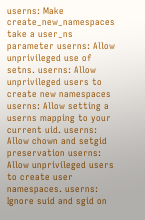userns: Make create_new_namespaces take a user_ns parameter userns: Allow unprivileged use of setns. userns: Allow unprivileged users to create new namespaces userns: Allow setting a userns mapping to your current uid. userns: Allow chown and setgid preservation userns: Allow unprivileged users to create user namespaces. userns: Ignore suid and sgid on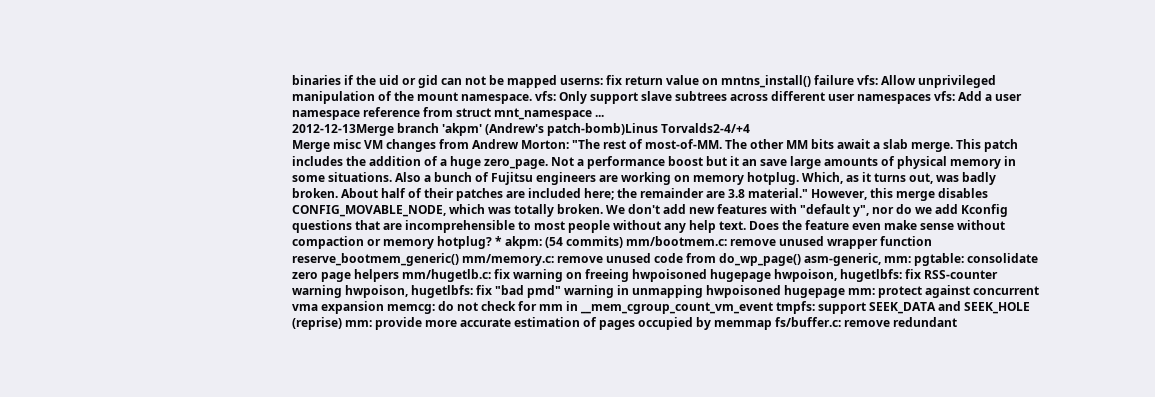binaries if the uid or gid can not be mapped userns: fix return value on mntns_install() failure vfs: Allow unprivileged manipulation of the mount namespace. vfs: Only support slave subtrees across different user namespaces vfs: Add a user namespace reference from struct mnt_namespace ...
2012-12-13Merge branch 'akpm' (Andrew's patch-bomb)Linus Torvalds2-4/+4
Merge misc VM changes from Andrew Morton: "The rest of most-of-MM. The other MM bits await a slab merge. This patch includes the addition of a huge zero_page. Not a performance boost but it an save large amounts of physical memory in some situations. Also a bunch of Fujitsu engineers are working on memory hotplug. Which, as it turns out, was badly broken. About half of their patches are included here; the remainder are 3.8 material." However, this merge disables CONFIG_MOVABLE_NODE, which was totally broken. We don't add new features with "default y", nor do we add Kconfig questions that are incomprehensible to most people without any help text. Does the feature even make sense without compaction or memory hotplug? * akpm: (54 commits) mm/bootmem.c: remove unused wrapper function reserve_bootmem_generic() mm/memory.c: remove unused code from do_wp_page() asm-generic, mm: pgtable: consolidate zero page helpers mm/hugetlb.c: fix warning on freeing hwpoisoned hugepage hwpoison, hugetlbfs: fix RSS-counter warning hwpoison, hugetlbfs: fix "bad pmd" warning in unmapping hwpoisoned hugepage mm: protect against concurrent vma expansion memcg: do not check for mm in __mem_cgroup_count_vm_event tmpfs: support SEEK_DATA and SEEK_HOLE (reprise) mm: provide more accurate estimation of pages occupied by memmap fs/buffer.c: remove redundant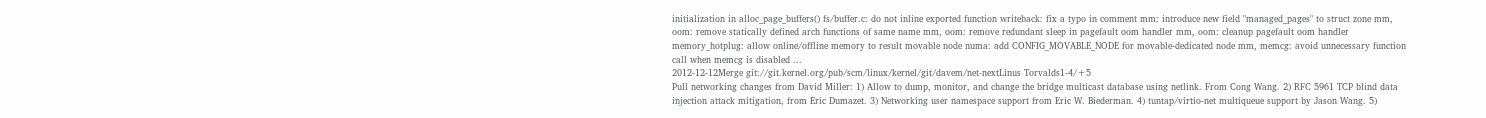initialization in alloc_page_buffers() fs/buffer.c: do not inline exported function writeback: fix a typo in comment mm: introduce new field "managed_pages" to struct zone mm, oom: remove statically defined arch functions of same name mm, oom: remove redundant sleep in pagefault oom handler mm, oom: cleanup pagefault oom handler memory_hotplug: allow online/offline memory to result movable node numa: add CONFIG_MOVABLE_NODE for movable-dedicated node mm, memcg: avoid unnecessary function call when memcg is disabled ...
2012-12-12Merge git://git.kernel.org/pub/scm/linux/kernel/git/davem/net-nextLinus Torvalds1-4/+5
Pull networking changes from David Miller: 1) Allow to dump, monitor, and change the bridge multicast database using netlink. From Cong Wang. 2) RFC 5961 TCP blind data injection attack mitigation, from Eric Dumazet. 3) Networking user namespace support from Eric W. Biederman. 4) tuntap/virtio-net multiqueue support by Jason Wang. 5)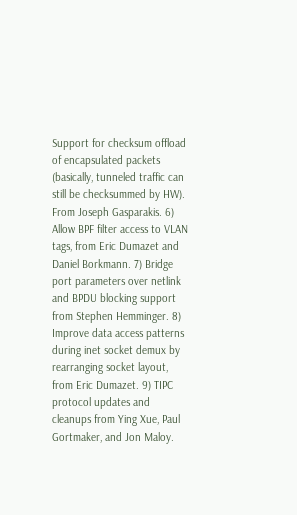Support for checksum offload of encapsulated packets (basically, tunneled traffic can still be checksummed by HW). From Joseph Gasparakis. 6) Allow BPF filter access to VLAN tags, from Eric Dumazet and Daniel Borkmann. 7) Bridge port parameters over netlink and BPDU blocking support from Stephen Hemminger. 8) Improve data access patterns during inet socket demux by rearranging socket layout, from Eric Dumazet. 9) TIPC protocol updates and cleanups from Ying Xue, Paul Gortmaker, and Jon Maloy.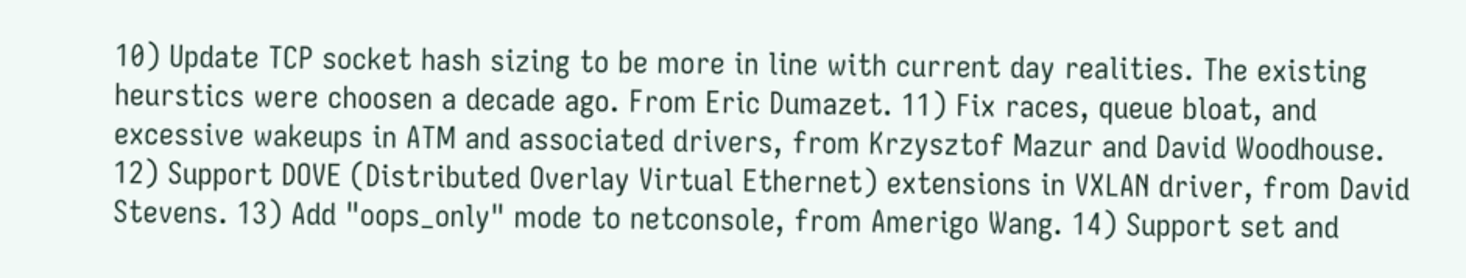10) Update TCP socket hash sizing to be more in line with current day realities. The existing heurstics were choosen a decade ago. From Eric Dumazet. 11) Fix races, queue bloat, and excessive wakeups in ATM and associated drivers, from Krzysztof Mazur and David Woodhouse. 12) Support DOVE (Distributed Overlay Virtual Ethernet) extensions in VXLAN driver, from David Stevens. 13) Add "oops_only" mode to netconsole, from Amerigo Wang. 14) Support set and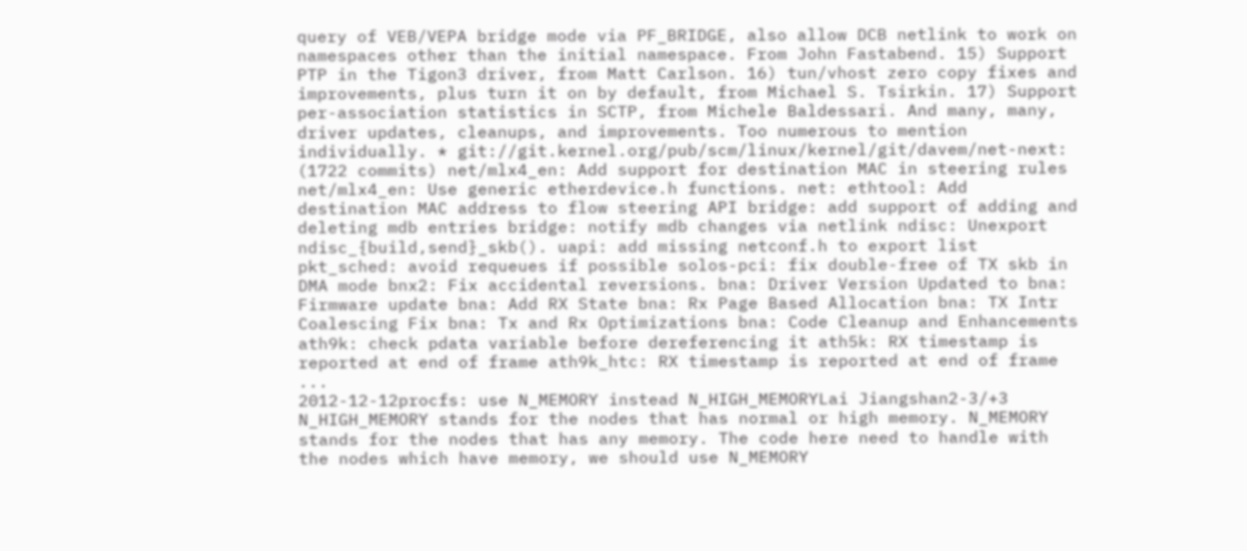query of VEB/VEPA bridge mode via PF_BRIDGE, also allow DCB netlink to work on namespaces other than the initial namespace. From John Fastabend. 15) Support PTP in the Tigon3 driver, from Matt Carlson. 16) tun/vhost zero copy fixes and improvements, plus turn it on by default, from Michael S. Tsirkin. 17) Support per-association statistics in SCTP, from Michele Baldessari. And many, many, driver updates, cleanups, and improvements. Too numerous to mention individually. * git://git.kernel.org/pub/scm/linux/kernel/git/davem/net-next: (1722 commits) net/mlx4_en: Add support for destination MAC in steering rules net/mlx4_en: Use generic etherdevice.h functions. net: ethtool: Add destination MAC address to flow steering API bridge: add support of adding and deleting mdb entries bridge: notify mdb changes via netlink ndisc: Unexport ndisc_{build,send}_skb(). uapi: add missing netconf.h to export list pkt_sched: avoid requeues if possible solos-pci: fix double-free of TX skb in DMA mode bnx2: Fix accidental reversions. bna: Driver Version Updated to bna: Firmware update bna: Add RX State bna: Rx Page Based Allocation bna: TX Intr Coalescing Fix bna: Tx and Rx Optimizations bna: Code Cleanup and Enhancements ath9k: check pdata variable before dereferencing it ath5k: RX timestamp is reported at end of frame ath9k_htc: RX timestamp is reported at end of frame ...
2012-12-12procfs: use N_MEMORY instead N_HIGH_MEMORYLai Jiangshan2-3/+3
N_HIGH_MEMORY stands for the nodes that has normal or high memory. N_MEMORY stands for the nodes that has any memory. The code here need to handle with the nodes which have memory, we should use N_MEMORY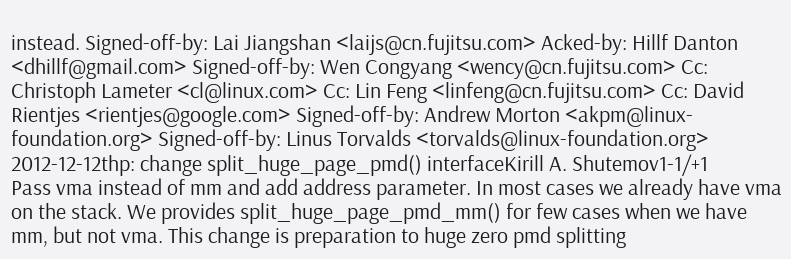instead. Signed-off-by: Lai Jiangshan <laijs@cn.fujitsu.com> Acked-by: Hillf Danton <dhillf@gmail.com> Signed-off-by: Wen Congyang <wency@cn.fujitsu.com> Cc: Christoph Lameter <cl@linux.com> Cc: Lin Feng <linfeng@cn.fujitsu.com> Cc: David Rientjes <rientjes@google.com> Signed-off-by: Andrew Morton <akpm@linux-foundation.org> Signed-off-by: Linus Torvalds <torvalds@linux-foundation.org>
2012-12-12thp: change split_huge_page_pmd() interfaceKirill A. Shutemov1-1/+1
Pass vma instead of mm and add address parameter. In most cases we already have vma on the stack. We provides split_huge_page_pmd_mm() for few cases when we have mm, but not vma. This change is preparation to huge zero pmd splitting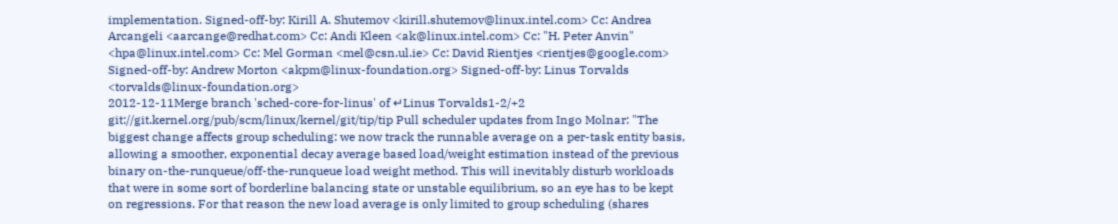implementation. Signed-off-by: Kirill A. Shutemov <kirill.shutemov@linux.intel.com> Cc: Andrea Arcangeli <aarcange@redhat.com> Cc: Andi Kleen <ak@linux.intel.com> Cc: "H. Peter Anvin" <hpa@linux.intel.com> Cc: Mel Gorman <mel@csn.ul.ie> Cc: David Rientjes <rientjes@google.com> Signed-off-by: Andrew Morton <akpm@linux-foundation.org> Signed-off-by: Linus Torvalds <torvalds@linux-foundation.org>
2012-12-11Merge branch 'sched-core-for-linus' of ↵Linus Torvalds1-2/+2
git://git.kernel.org/pub/scm/linux/kernel/git/tip/tip Pull scheduler updates from Ingo Molnar: "The biggest change affects group scheduling: we now track the runnable average on a per-task entity basis, allowing a smoother, exponential decay average based load/weight estimation instead of the previous binary on-the-runqueue/off-the-runqueue load weight method. This will inevitably disturb workloads that were in some sort of borderline balancing state or unstable equilibrium, so an eye has to be kept on regressions. For that reason the new load average is only limited to group scheduling (shares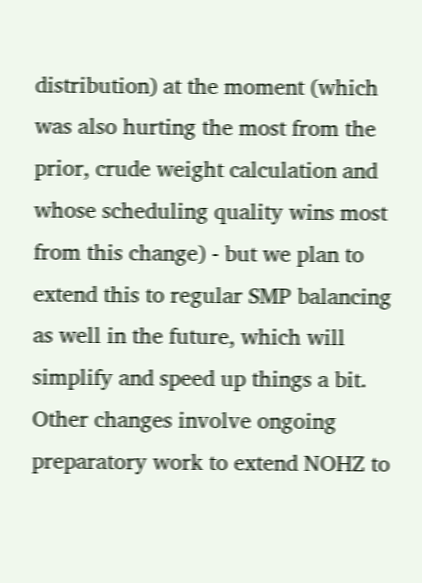distribution) at the moment (which was also hurting the most from the prior, crude weight calculation and whose scheduling quality wins most from this change) - but we plan to extend this to regular SMP balancing as well in the future, which will simplify and speed up things a bit. Other changes involve ongoing preparatory work to extend NOHZ to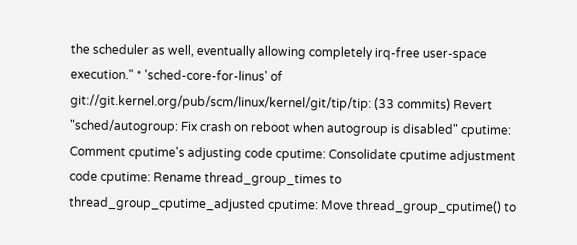the scheduler as well, eventually allowing completely irq-free user-space execution." * 'sched-core-for-linus' of git://git.kernel.org/pub/scm/linux/kernel/git/tip/tip: (33 commits) Revert "sched/autogroup: Fix crash on reboot when autogroup is disabled" cputime: Comment cputime's adjusting code cputime: Consolidate cputime adjustment code cputime: Rename thread_group_times to thread_group_cputime_adjusted cputime: Move thread_group_cputime() to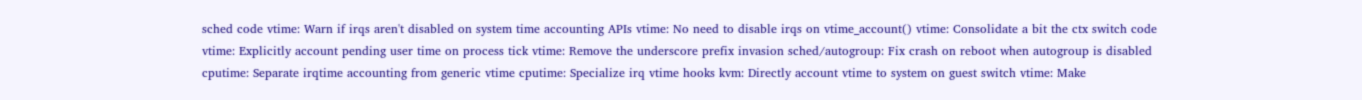sched code vtime: Warn if irqs aren't disabled on system time accounting APIs vtime: No need to disable irqs on vtime_account() vtime: Consolidate a bit the ctx switch code vtime: Explicitly account pending user time on process tick vtime: Remove the underscore prefix invasion sched/autogroup: Fix crash on reboot when autogroup is disabled cputime: Separate irqtime accounting from generic vtime cputime: Specialize irq vtime hooks kvm: Directly account vtime to system on guest switch vtime: Make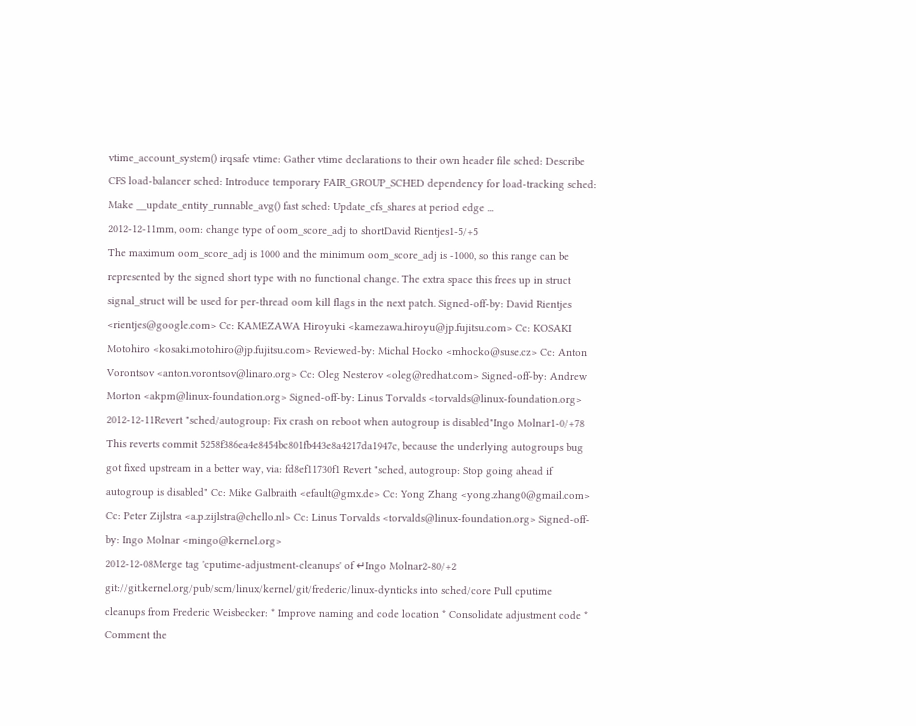vtime_account_system() irqsafe vtime: Gather vtime declarations to their own header file sched: Describe CFS load-balancer sched: Introduce temporary FAIR_GROUP_SCHED dependency for load-tracking sched: Make __update_entity_runnable_avg() fast sched: Update_cfs_shares at period edge ...
2012-12-11mm, oom: change type of oom_score_adj to shortDavid Rientjes1-5/+5
The maximum oom_score_adj is 1000 and the minimum oom_score_adj is -1000, so this range can be represented by the signed short type with no functional change. The extra space this frees up in struct signal_struct will be used for per-thread oom kill flags in the next patch. Signed-off-by: David Rientjes <rientjes@google.com> Cc: KAMEZAWA Hiroyuki <kamezawa.hiroyu@jp.fujitsu.com> Cc: KOSAKI Motohiro <kosaki.motohiro@jp.fujitsu.com> Reviewed-by: Michal Hocko <mhocko@suse.cz> Cc: Anton Vorontsov <anton.vorontsov@linaro.org> Cc: Oleg Nesterov <oleg@redhat.com> Signed-off-by: Andrew Morton <akpm@linux-foundation.org> Signed-off-by: Linus Torvalds <torvalds@linux-foundation.org>
2012-12-11Revert "sched/autogroup: Fix crash on reboot when autogroup is disabled"Ingo Molnar1-0/+78
This reverts commit 5258f386ea4e8454bc801fb443e8a4217da1947c, because the underlying autogroups bug got fixed upstream in a better way, via: fd8ef11730f1 Revert "sched, autogroup: Stop going ahead if autogroup is disabled" Cc: Mike Galbraith <efault@gmx.de> Cc: Yong Zhang <yong.zhang0@gmail.com> Cc: Peter Zijlstra <a.p.zijlstra@chello.nl> Cc: Linus Torvalds <torvalds@linux-foundation.org> Signed-off-by: Ingo Molnar <mingo@kernel.org>
2012-12-08Merge tag 'cputime-adjustment-cleanups' of ↵Ingo Molnar2-80/+2
git://git.kernel.org/pub/scm/linux/kernel/git/frederic/linux-dynticks into sched/core Pull cputime cleanups from Frederic Weisbecker: * Improve naming and code location * Consolidate adjustment code * Comment the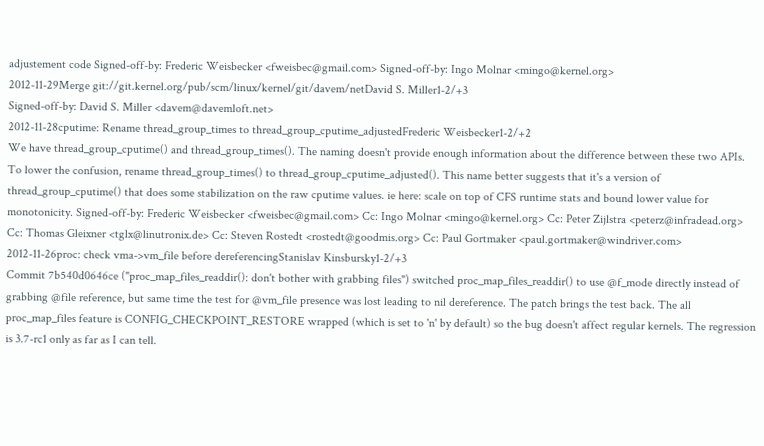adjustement code Signed-off-by: Frederic Weisbecker <fweisbec@gmail.com> Signed-off-by: Ingo Molnar <mingo@kernel.org>
2012-11-29Merge git://git.kernel.org/pub/scm/linux/kernel/git/davem/netDavid S. Miller1-2/+3
Signed-off-by: David S. Miller <davem@davemloft.net>
2012-11-28cputime: Rename thread_group_times to thread_group_cputime_adjustedFrederic Weisbecker1-2/+2
We have thread_group_cputime() and thread_group_times(). The naming doesn't provide enough information about the difference between these two APIs. To lower the confusion, rename thread_group_times() to thread_group_cputime_adjusted(). This name better suggests that it's a version of thread_group_cputime() that does some stabilization on the raw cputime values. ie here: scale on top of CFS runtime stats and bound lower value for monotonicity. Signed-off-by: Frederic Weisbecker <fweisbec@gmail.com> Cc: Ingo Molnar <mingo@kernel.org> Cc: Peter Zijlstra <peterz@infradead.org> Cc: Thomas Gleixner <tglx@linutronix.de> Cc: Steven Rostedt <rostedt@goodmis.org> Cc: Paul Gortmaker <paul.gortmaker@windriver.com>
2012-11-26proc: check vma->vm_file before dereferencingStanislav Kinsbursky1-2/+3
Commit 7b540d0646ce ("proc_map_files_readdir(): don't bother with grabbing files") switched proc_map_files_readdir() to use @f_mode directly instead of grabbing @file reference, but same time the test for @vm_file presence was lost leading to nil dereference. The patch brings the test back. The all proc_map_files feature is CONFIG_CHECKPOINT_RESTORE wrapped (which is set to 'n' by default) so the bug doesn't affect regular kernels. The regression is 3.7-rc1 only as far as I can tell.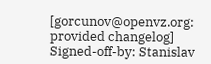[gorcunov@openvz.org: provided changelog] Signed-off-by: Stanislav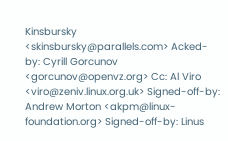Kinsbursky <skinsbursky@parallels.com> Acked-by: Cyrill Gorcunov <gorcunov@openvz.org> Cc: Al Viro <viro@zeniv.linux.org.uk> Signed-off-by: Andrew Morton <akpm@linux-foundation.org> Signed-off-by: Linus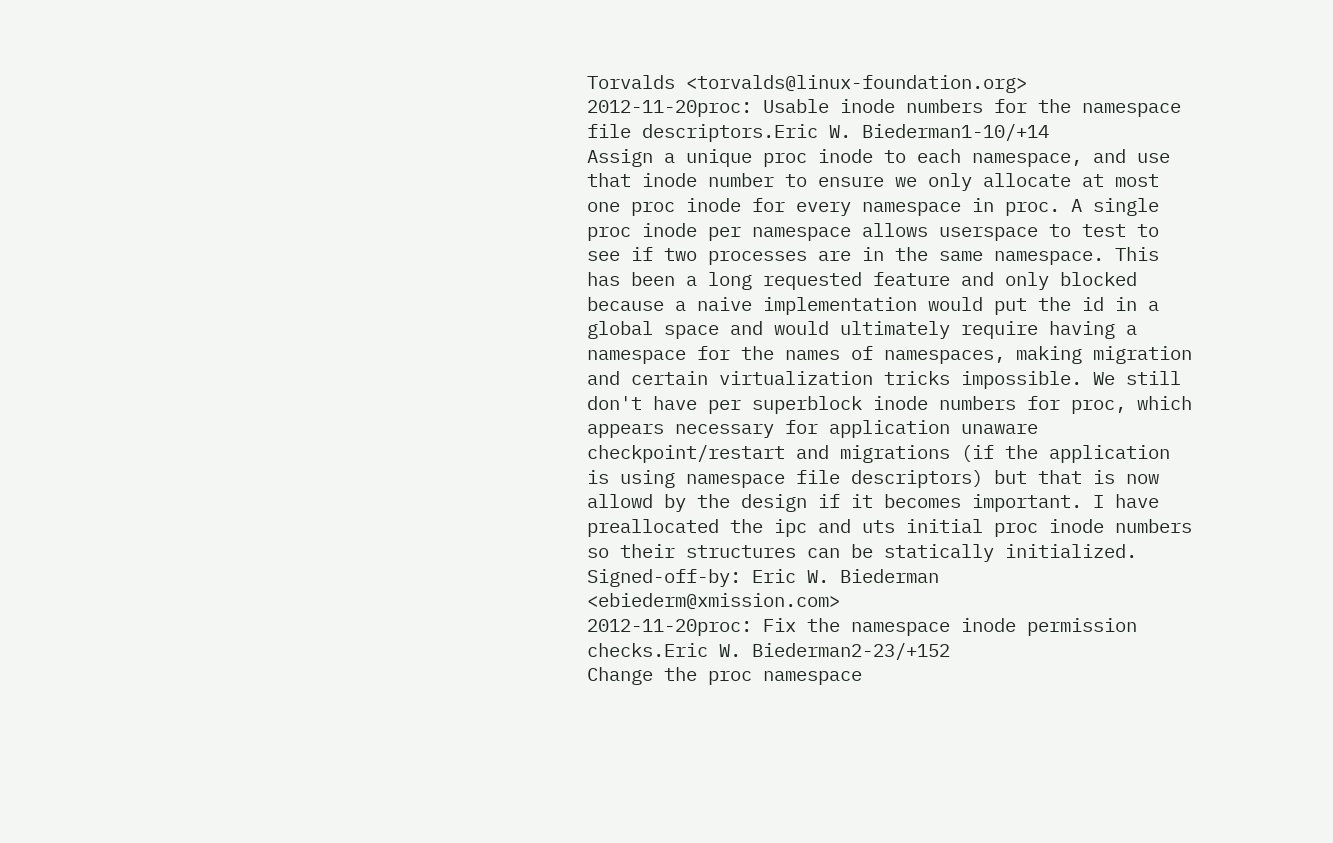Torvalds <torvalds@linux-foundation.org>
2012-11-20proc: Usable inode numbers for the namespace file descriptors.Eric W. Biederman1-10/+14
Assign a unique proc inode to each namespace, and use that inode number to ensure we only allocate at most one proc inode for every namespace in proc. A single proc inode per namespace allows userspace to test to see if two processes are in the same namespace. This has been a long requested feature and only blocked because a naive implementation would put the id in a global space and would ultimately require having a namespace for the names of namespaces, making migration and certain virtualization tricks impossible. We still don't have per superblock inode numbers for proc, which appears necessary for application unaware checkpoint/restart and migrations (if the application is using namespace file descriptors) but that is now allowd by the design if it becomes important. I have preallocated the ipc and uts initial proc inode numbers so their structures can be statically initialized. Signed-off-by: Eric W. Biederman <ebiederm@xmission.com>
2012-11-20proc: Fix the namespace inode permission checks.Eric W. Biederman2-23/+152
Change the proc namespace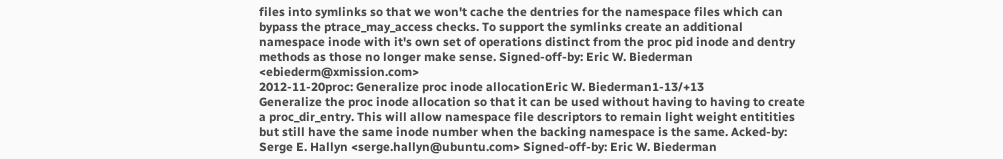files into symlinks so that we won't cache the dentries for the namespace files which can bypass the ptrace_may_access checks. To support the symlinks create an additional namespace inode with it's own set of operations distinct from the proc pid inode and dentry methods as those no longer make sense. Signed-off-by: Eric W. Biederman <ebiederm@xmission.com>
2012-11-20proc: Generalize proc inode allocationEric W. Biederman1-13/+13
Generalize the proc inode allocation so that it can be used without having to having to create a proc_dir_entry. This will allow namespace file descriptors to remain light weight entitities but still have the same inode number when the backing namespace is the same. Acked-by: Serge E. Hallyn <serge.hallyn@ubuntu.com> Signed-off-by: Eric W. Biederman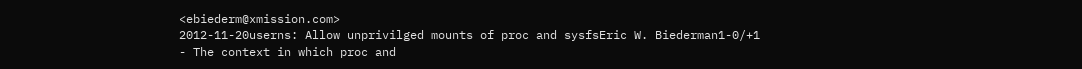<ebiederm@xmission.com>
2012-11-20userns: Allow unprivilged mounts of proc and sysfsEric W. Biederman1-0/+1
- The context in which proc and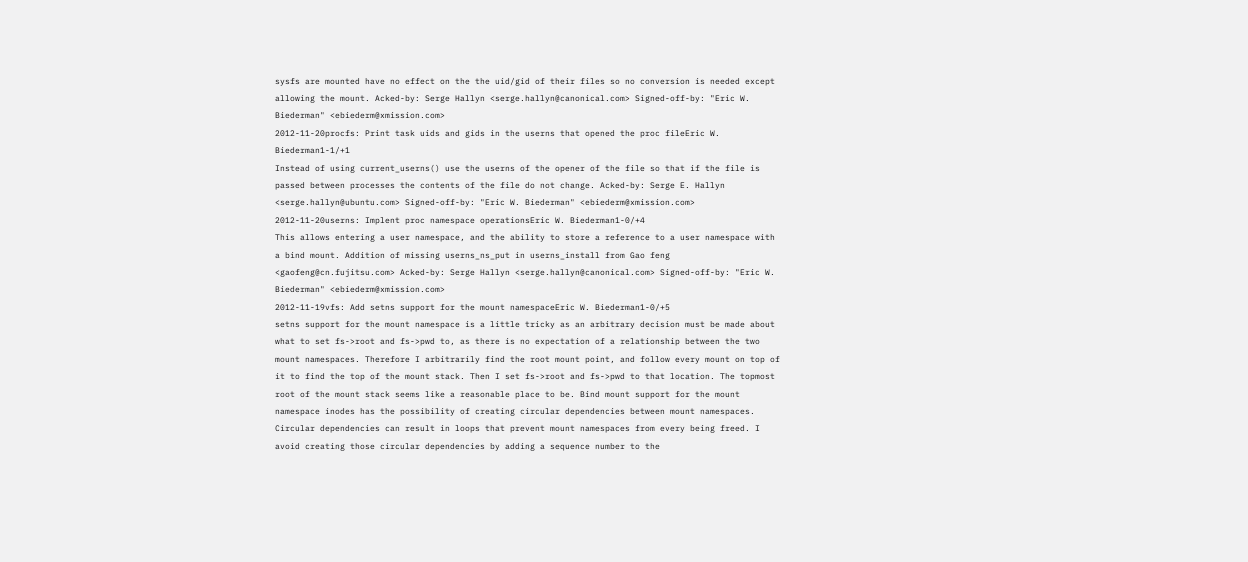sysfs are mounted have no effect on the the uid/gid of their files so no conversion is needed except allowing the mount. Acked-by: Serge Hallyn <serge.hallyn@canonical.com> Signed-off-by: "Eric W. Biederman" <ebiederm@xmission.com>
2012-11-20procfs: Print task uids and gids in the userns that opened the proc fileEric W. Biederman1-1/+1
Instead of using current_userns() use the userns of the opener of the file so that if the file is passed between processes the contents of the file do not change. Acked-by: Serge E. Hallyn <serge.hallyn@ubuntu.com> Signed-off-by: "Eric W. Biederman" <ebiederm@xmission.com>
2012-11-20userns: Implent proc namespace operationsEric W. Biederman1-0/+4
This allows entering a user namespace, and the ability to store a reference to a user namespace with a bind mount. Addition of missing userns_ns_put in userns_install from Gao feng <gaofeng@cn.fujitsu.com> Acked-by: Serge Hallyn <serge.hallyn@canonical.com> Signed-off-by: "Eric W. Biederman" <ebiederm@xmission.com>
2012-11-19vfs: Add setns support for the mount namespaceEric W. Biederman1-0/+5
setns support for the mount namespace is a little tricky as an arbitrary decision must be made about what to set fs->root and fs->pwd to, as there is no expectation of a relationship between the two mount namespaces. Therefore I arbitrarily find the root mount point, and follow every mount on top of it to find the top of the mount stack. Then I set fs->root and fs->pwd to that location. The topmost root of the mount stack seems like a reasonable place to be. Bind mount support for the mount namespace inodes has the possibility of creating circular dependencies between mount namespaces. Circular dependencies can result in loops that prevent mount namespaces from every being freed. I avoid creating those circular dependencies by adding a sequence number to the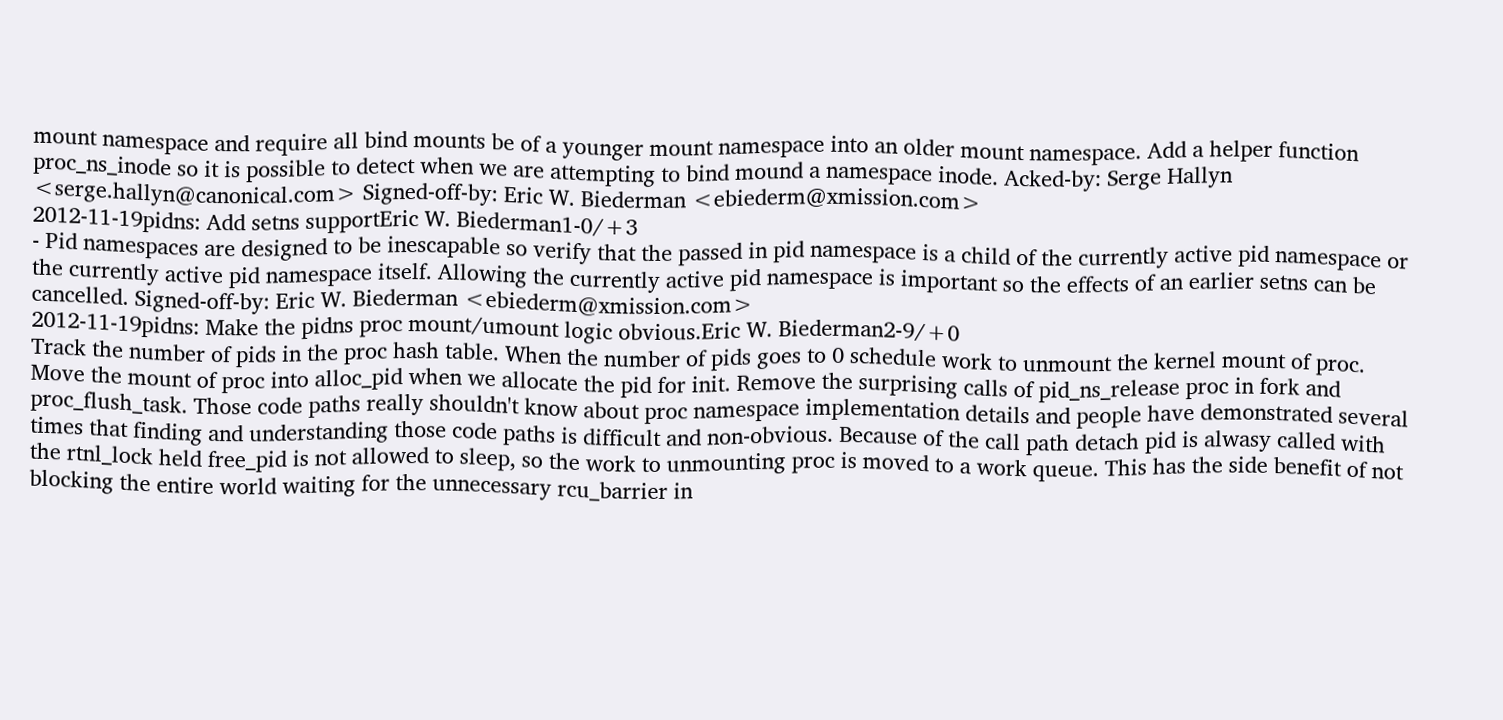mount namespace and require all bind mounts be of a younger mount namespace into an older mount namespace. Add a helper function proc_ns_inode so it is possible to detect when we are attempting to bind mound a namespace inode. Acked-by: Serge Hallyn <serge.hallyn@canonical.com> Signed-off-by: Eric W. Biederman <ebiederm@xmission.com>
2012-11-19pidns: Add setns supportEric W. Biederman1-0/+3
- Pid namespaces are designed to be inescapable so verify that the passed in pid namespace is a child of the currently active pid namespace or the currently active pid namespace itself. Allowing the currently active pid namespace is important so the effects of an earlier setns can be cancelled. Signed-off-by: Eric W. Biederman <ebiederm@xmission.com>
2012-11-19pidns: Make the pidns proc mount/umount logic obvious.Eric W. Biederman2-9/+0
Track the number of pids in the proc hash table. When the number of pids goes to 0 schedule work to unmount the kernel mount of proc. Move the mount of proc into alloc_pid when we allocate the pid for init. Remove the surprising calls of pid_ns_release proc in fork and proc_flush_task. Those code paths really shouldn't know about proc namespace implementation details and people have demonstrated several times that finding and understanding those code paths is difficult and non-obvious. Because of the call path detach pid is alwasy called with the rtnl_lock held free_pid is not allowed to sleep, so the work to unmounting proc is moved to a work queue. This has the side benefit of not blocking the entire world waiting for the unnecessary rcu_barrier in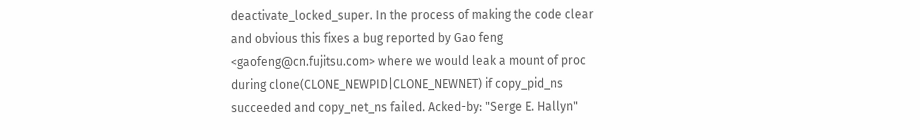deactivate_locked_super. In the process of making the code clear and obvious this fixes a bug reported by Gao feng <gaofeng@cn.fujitsu.com> where we would leak a mount of proc during clone(CLONE_NEWPID|CLONE_NEWNET) if copy_pid_ns succeeded and copy_net_ns failed. Acked-by: "Serge E. Hallyn"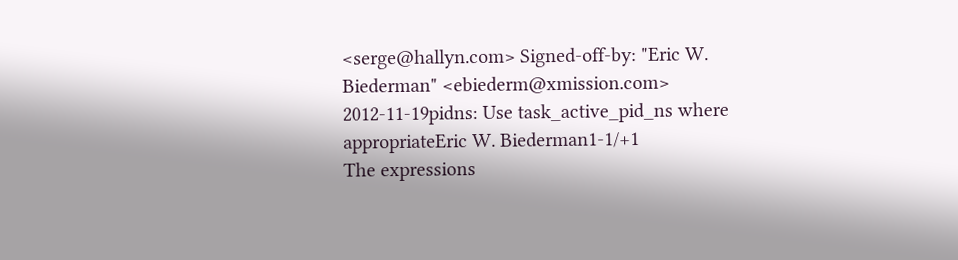<serge@hallyn.com> Signed-off-by: "Eric W. Biederman" <ebiederm@xmission.com>
2012-11-19pidns: Use task_active_pid_ns where appropriateEric W. Biederman1-1/+1
The expressions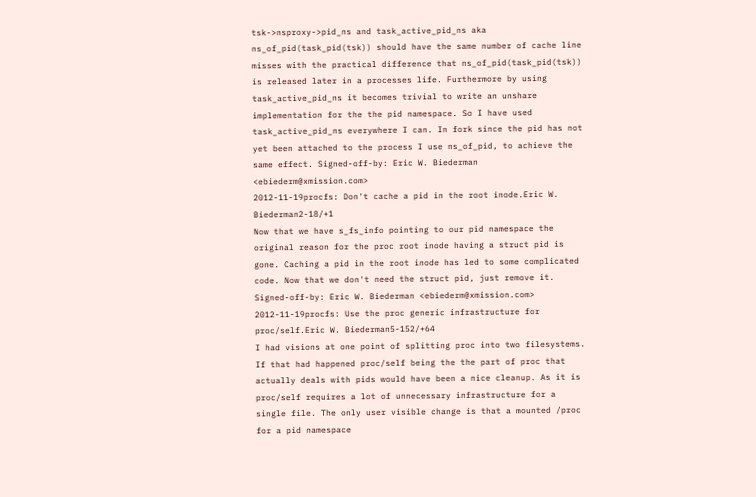tsk->nsproxy->pid_ns and task_active_pid_ns aka ns_of_pid(task_pid(tsk)) should have the same number of cache line misses with the practical difference that ns_of_pid(task_pid(tsk)) is released later in a processes life. Furthermore by using task_active_pid_ns it becomes trivial to write an unshare implementation for the the pid namespace. So I have used task_active_pid_ns everywhere I can. In fork since the pid has not yet been attached to the process I use ns_of_pid, to achieve the same effect. Signed-off-by: Eric W. Biederman <ebiederm@xmission.com>
2012-11-19procfs: Don't cache a pid in the root inode.Eric W. Biederman2-18/+1
Now that we have s_fs_info pointing to our pid namespace the original reason for the proc root inode having a struct pid is gone. Caching a pid in the root inode has led to some complicated code. Now that we don't need the struct pid, just remove it. Signed-off-by: Eric W. Biederman <ebiederm@xmission.com>
2012-11-19procfs: Use the proc generic infrastructure for proc/self.Eric W. Biederman5-152/+64
I had visions at one point of splitting proc into two filesystems. If that had happened proc/self being the the part of proc that actually deals with pids would have been a nice cleanup. As it is proc/self requires a lot of unnecessary infrastructure for a single file. The only user visible change is that a mounted /proc for a pid namespace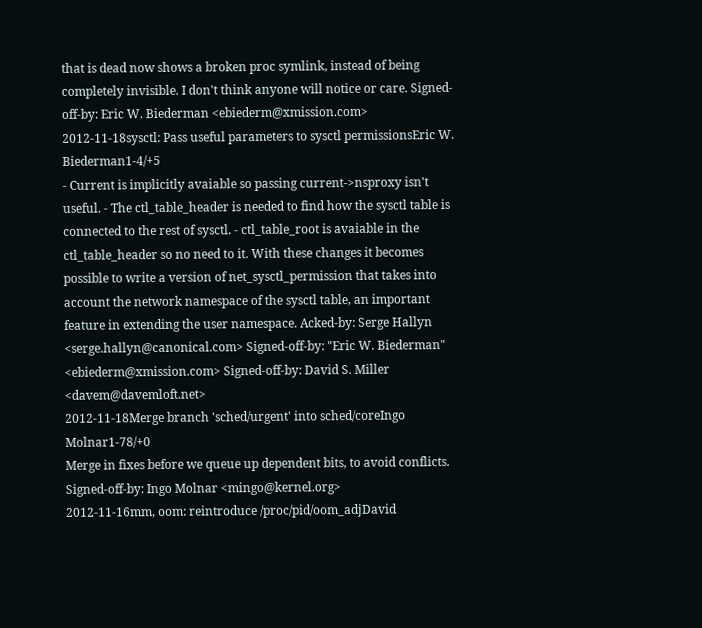that is dead now shows a broken proc symlink, instead of being completely invisible. I don't think anyone will notice or care. Signed-off-by: Eric W. Biederman <ebiederm@xmission.com>
2012-11-18sysctl: Pass useful parameters to sysctl permissionsEric W. Biederman1-4/+5
- Current is implicitly avaiable so passing current->nsproxy isn't useful. - The ctl_table_header is needed to find how the sysctl table is connected to the rest of sysctl. - ctl_table_root is avaiable in the ctl_table_header so no need to it. With these changes it becomes possible to write a version of net_sysctl_permission that takes into account the network namespace of the sysctl table, an important feature in extending the user namespace. Acked-by: Serge Hallyn <serge.hallyn@canonical.com> Signed-off-by: "Eric W. Biederman" <ebiederm@xmission.com> Signed-off-by: David S. Miller <davem@davemloft.net>
2012-11-18Merge branch 'sched/urgent' into sched/coreIngo Molnar1-78/+0
Merge in fixes before we queue up dependent bits, to avoid conflicts. Signed-off-by: Ingo Molnar <mingo@kernel.org>
2012-11-16mm, oom: reintroduce /proc/pid/oom_adjDavid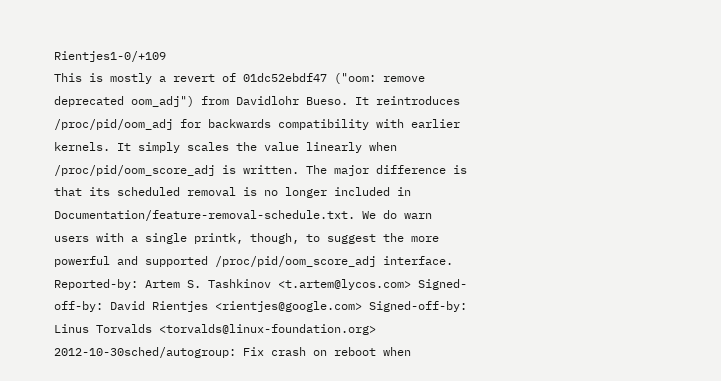Rientjes1-0/+109
This is mostly a revert of 01dc52ebdf47 ("oom: remove deprecated oom_adj") from Davidlohr Bueso. It reintroduces /proc/pid/oom_adj for backwards compatibility with earlier kernels. It simply scales the value linearly when /proc/pid/oom_score_adj is written. The major difference is that its scheduled removal is no longer included in Documentation/feature-removal-schedule.txt. We do warn users with a single printk, though, to suggest the more powerful and supported /proc/pid/oom_score_adj interface. Reported-by: Artem S. Tashkinov <t.artem@lycos.com> Signed-off-by: David Rientjes <rientjes@google.com> Signed-off-by: Linus Torvalds <torvalds@linux-foundation.org>
2012-10-30sched/autogroup: Fix crash on reboot when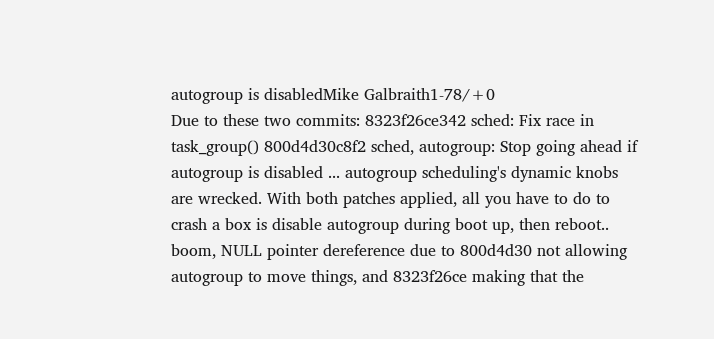autogroup is disabledMike Galbraith1-78/+0
Due to these two commits: 8323f26ce342 sched: Fix race in task_group() 800d4d30c8f2 sched, autogroup: Stop going ahead if autogroup is disabled ... autogroup scheduling's dynamic knobs are wrecked. With both patches applied, all you have to do to crash a box is disable autogroup during boot up, then reboot.. boom, NULL pointer dereference due to 800d4d30 not allowing autogroup to move things, and 8323f26ce making that the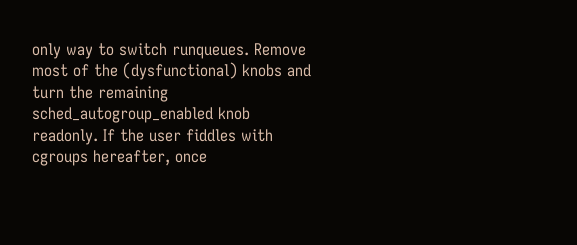only way to switch runqueues. Remove most of the (dysfunctional) knobs and turn the remaining sched_autogroup_enabled knob readonly. If the user fiddles with cgroups hereafter, once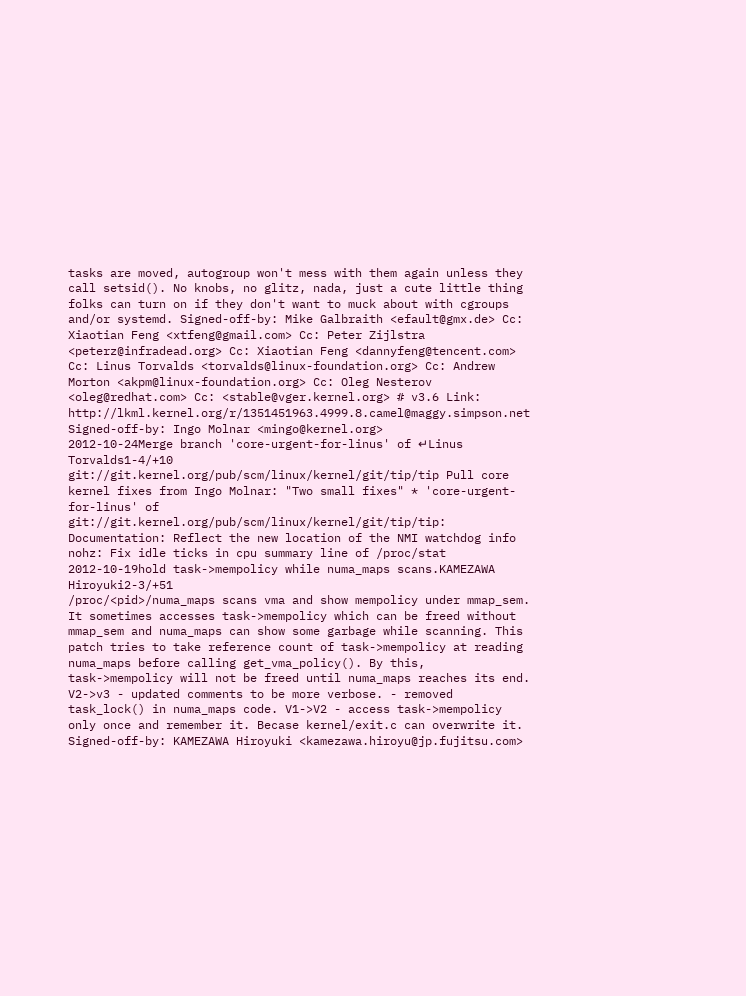tasks are moved, autogroup won't mess with them again unless they call setsid(). No knobs, no glitz, nada, just a cute little thing folks can turn on if they don't want to muck about with cgroups and/or systemd. Signed-off-by: Mike Galbraith <efault@gmx.de> Cc: Xiaotian Feng <xtfeng@gmail.com> Cc: Peter Zijlstra <peterz@infradead.org> Cc: Xiaotian Feng <dannyfeng@tencent.com> Cc: Linus Torvalds <torvalds@linux-foundation.org> Cc: Andrew Morton <akpm@linux-foundation.org> Cc: Oleg Nesterov <oleg@redhat.com> Cc: <stable@vger.kernel.org> # v3.6 Link: http://lkml.kernel.org/r/1351451963.4999.8.camel@maggy.simpson.net Signed-off-by: Ingo Molnar <mingo@kernel.org>
2012-10-24Merge branch 'core-urgent-for-linus' of ↵Linus Torvalds1-4/+10
git://git.kernel.org/pub/scm/linux/kernel/git/tip/tip Pull core kernel fixes from Ingo Molnar: "Two small fixes" * 'core-urgent-for-linus' of git://git.kernel.org/pub/scm/linux/kernel/git/tip/tip: Documentation: Reflect the new location of the NMI watchdog info nohz: Fix idle ticks in cpu summary line of /proc/stat
2012-10-19hold task->mempolicy while numa_maps scans.KAMEZAWA Hiroyuki2-3/+51
/proc/<pid>/numa_maps scans vma and show mempolicy under mmap_sem. It sometimes accesses task->mempolicy which can be freed without mmap_sem and numa_maps can show some garbage while scanning. This patch tries to take reference count of task->mempolicy at reading numa_maps before calling get_vma_policy(). By this, task->mempolicy will not be freed until numa_maps reaches its end. V2->v3 - updated comments to be more verbose. - removed task_lock() in numa_maps code. V1->V2 - access task->mempolicy only once and remember it. Becase kernel/exit.c can overwrite it. Signed-off-by: KAMEZAWA Hiroyuki <kamezawa.hiroyu@jp.fujitsu.com>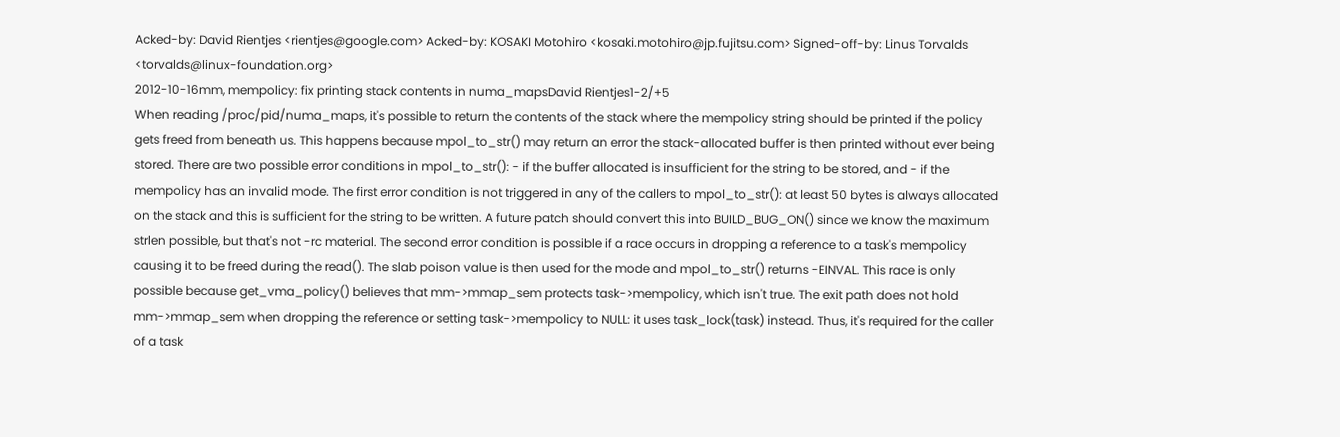Acked-by: David Rientjes <rientjes@google.com> Acked-by: KOSAKI Motohiro <kosaki.motohiro@jp.fujitsu.com> Signed-off-by: Linus Torvalds <torvalds@linux-foundation.org>
2012-10-16mm, mempolicy: fix printing stack contents in numa_mapsDavid Rientjes1-2/+5
When reading /proc/pid/numa_maps, it's possible to return the contents of the stack where the mempolicy string should be printed if the policy gets freed from beneath us. This happens because mpol_to_str() may return an error the stack-allocated buffer is then printed without ever being stored. There are two possible error conditions in mpol_to_str(): - if the buffer allocated is insufficient for the string to be stored, and - if the mempolicy has an invalid mode. The first error condition is not triggered in any of the callers to mpol_to_str(): at least 50 bytes is always allocated on the stack and this is sufficient for the string to be written. A future patch should convert this into BUILD_BUG_ON() since we know the maximum strlen possible, but that's not -rc material. The second error condition is possible if a race occurs in dropping a reference to a task's mempolicy causing it to be freed during the read(). The slab poison value is then used for the mode and mpol_to_str() returns -EINVAL. This race is only possible because get_vma_policy() believes that mm->mmap_sem protects task->mempolicy, which isn't true. The exit path does not hold mm->mmap_sem when dropping the reference or setting task->mempolicy to NULL: it uses task_lock(task) instead. Thus, it's required for the caller of a task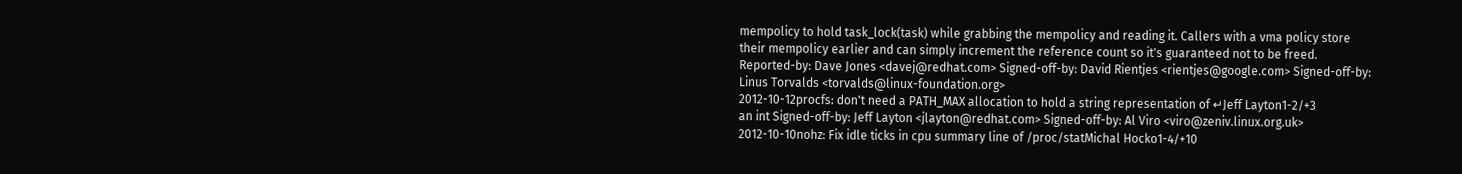mempolicy to hold task_lock(task) while grabbing the mempolicy and reading it. Callers with a vma policy store their mempolicy earlier and can simply increment the reference count so it's guaranteed not to be freed. Reported-by: Dave Jones <davej@redhat.com> Signed-off-by: David Rientjes <rientjes@google.com> Signed-off-by: Linus Torvalds <torvalds@linux-foundation.org>
2012-10-12procfs: don't need a PATH_MAX allocation to hold a string representation of ↵Jeff Layton1-2/+3
an int Signed-off-by: Jeff Layton <jlayton@redhat.com> Signed-off-by: Al Viro <viro@zeniv.linux.org.uk>
2012-10-10nohz: Fix idle ticks in cpu summary line of /proc/statMichal Hocko1-4/+10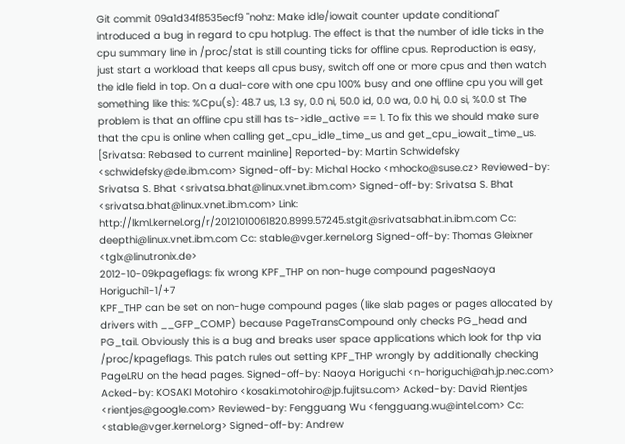Git commit 09a1d34f8535ecf9 "nohz: Make idle/iowait counter update conditional" introduced a bug in regard to cpu hotplug. The effect is that the number of idle ticks in the cpu summary line in /proc/stat is still counting ticks for offline cpus. Reproduction is easy, just start a workload that keeps all cpus busy, switch off one or more cpus and then watch the idle field in top. On a dual-core with one cpu 100% busy and one offline cpu you will get something like this: %Cpu(s): 48.7 us, 1.3 sy, 0.0 ni, 50.0 id, 0.0 wa, 0.0 hi, 0.0 si, %0.0 st The problem is that an offline cpu still has ts->idle_active == 1. To fix this we should make sure that the cpu is online when calling get_cpu_idle_time_us and get_cpu_iowait_time_us. [Srivatsa: Rebased to current mainline] Reported-by: Martin Schwidefsky <schwidefsky@de.ibm.com> Signed-off-by: Michal Hocko <mhocko@suse.cz> Reviewed-by: Srivatsa S. Bhat <srivatsa.bhat@linux.vnet.ibm.com> Signed-off-by: Srivatsa S. Bhat <srivatsa.bhat@linux.vnet.ibm.com> Link: http://lkml.kernel.org/r/20121010061820.8999.57245.stgit@srivatsabhat.in.ibm.com Cc: deepthi@linux.vnet.ibm.com Cc: stable@vger.kernel.org Signed-off-by: Thomas Gleixner <tglx@linutronix.de>
2012-10-09kpageflags: fix wrong KPF_THP on non-huge compound pagesNaoya Horiguchi1-1/+7
KPF_THP can be set on non-huge compound pages (like slab pages or pages allocated by drivers with __GFP_COMP) because PageTransCompound only checks PG_head and PG_tail. Obviously this is a bug and breaks user space applications which look for thp via /proc/kpageflags. This patch rules out setting KPF_THP wrongly by additionally checking PageLRU on the head pages. Signed-off-by: Naoya Horiguchi <n-horiguchi@ah.jp.nec.com> Acked-by: KOSAKI Motohiro <kosaki.motohiro@jp.fujitsu.com> Acked-by: David Rientjes <rientjes@google.com> Reviewed-by: Fengguang Wu <fengguang.wu@intel.com> Cc: <stable@vger.kernel.org> Signed-off-by: Andrew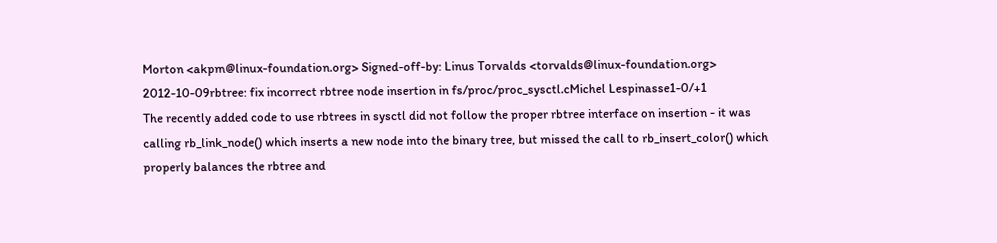Morton <akpm@linux-foundation.org> Signed-off-by: Linus Torvalds <torvalds@linux-foundation.org>
2012-10-09rbtree: fix incorrect rbtree node insertion in fs/proc/proc_sysctl.cMichel Lespinasse1-0/+1
The recently added code to use rbtrees in sysctl did not follow the proper rbtree interface on insertion - it was calling rb_link_node() which inserts a new node into the binary tree, but missed the call to rb_insert_color() which properly balances the rbtree and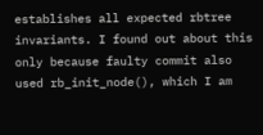establishes all expected rbtree invariants. I found out about this only because faulty commit also used rb_init_node(), which I am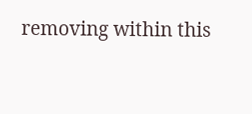removing within this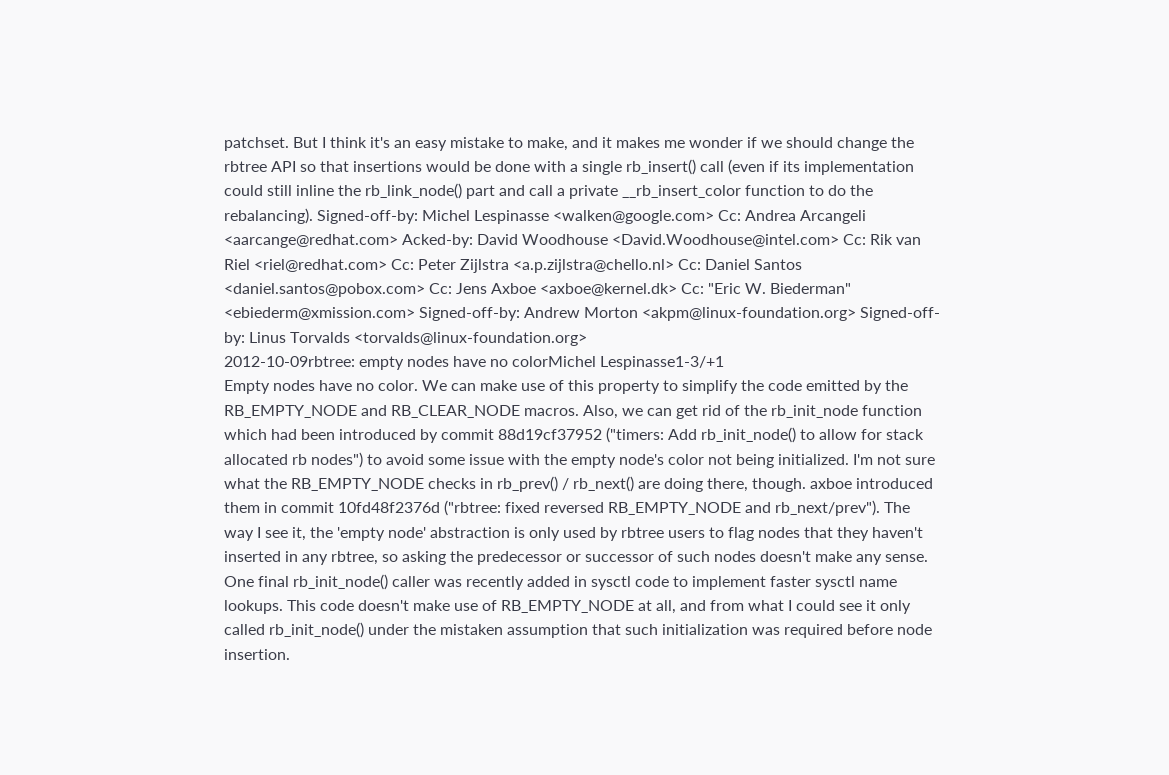patchset. But I think it's an easy mistake to make, and it makes me wonder if we should change the rbtree API so that insertions would be done with a single rb_insert() call (even if its implementation could still inline the rb_link_node() part and call a private __rb_insert_color function to do the rebalancing). Signed-off-by: Michel Lespinasse <walken@google.com> Cc: Andrea Arcangeli <aarcange@redhat.com> Acked-by: David Woodhouse <David.Woodhouse@intel.com> Cc: Rik van Riel <riel@redhat.com> Cc: Peter Zijlstra <a.p.zijlstra@chello.nl> Cc: Daniel Santos <daniel.santos@pobox.com> Cc: Jens Axboe <axboe@kernel.dk> Cc: "Eric W. Biederman" <ebiederm@xmission.com> Signed-off-by: Andrew Morton <akpm@linux-foundation.org> Signed-off-by: Linus Torvalds <torvalds@linux-foundation.org>
2012-10-09rbtree: empty nodes have no colorMichel Lespinasse1-3/+1
Empty nodes have no color. We can make use of this property to simplify the code emitted by the RB_EMPTY_NODE and RB_CLEAR_NODE macros. Also, we can get rid of the rb_init_node function which had been introduced by commit 88d19cf37952 ("timers: Add rb_init_node() to allow for stack allocated rb nodes") to avoid some issue with the empty node's color not being initialized. I'm not sure what the RB_EMPTY_NODE checks in rb_prev() / rb_next() are doing there, though. axboe introduced them in commit 10fd48f2376d ("rbtree: fixed reversed RB_EMPTY_NODE and rb_next/prev"). The way I see it, the 'empty node' abstraction is only used by rbtree users to flag nodes that they haven't inserted in any rbtree, so asking the predecessor or successor of such nodes doesn't make any sense. One final rb_init_node() caller was recently added in sysctl code to implement faster sysctl name lookups. This code doesn't make use of RB_EMPTY_NODE at all, and from what I could see it only called rb_init_node() under the mistaken assumption that such initialization was required before node insertion.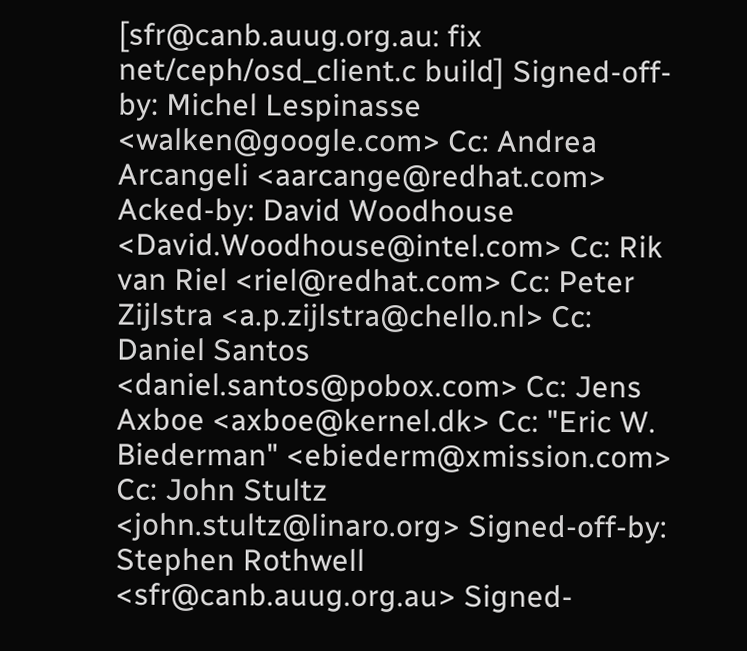[sfr@canb.auug.org.au: fix net/ceph/osd_client.c build] Signed-off-by: Michel Lespinasse <walken@google.com> Cc: Andrea Arcangeli <aarcange@redhat.com> Acked-by: David Woodhouse <David.Woodhouse@intel.com> Cc: Rik van Riel <riel@redhat.com> Cc: Peter Zijlstra <a.p.zijlstra@chello.nl> Cc: Daniel Santos <daniel.santos@pobox.com> Cc: Jens Axboe <axboe@kernel.dk> Cc: "Eric W. Biederman" <ebiederm@xmission.com> Cc: John Stultz <john.stultz@linaro.org> Signed-off-by: Stephen Rothwell <sfr@canb.auug.org.au> Signed-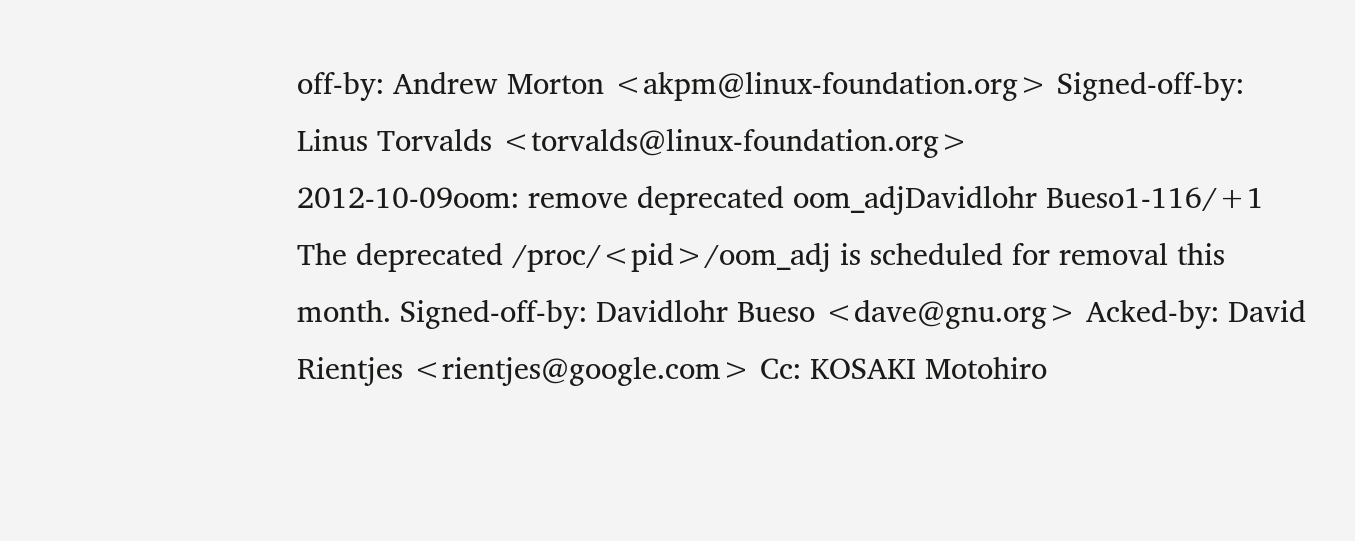off-by: Andrew Morton <akpm@linux-foundation.org> Signed-off-by: Linus Torvalds <torvalds@linux-foundation.org>
2012-10-09oom: remove deprecated oom_adjDavidlohr Bueso1-116/+1
The deprecated /proc/<pid>/oom_adj is scheduled for removal this month. Signed-off-by: Davidlohr Bueso <dave@gnu.org> Acked-by: David Rientjes <rientjes@google.com> Cc: KOSAKI Motohiro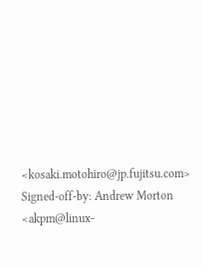<kosaki.motohiro@jp.fujitsu.com> Signed-off-by: Andrew Morton <akpm@linux-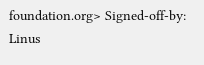foundation.org> Signed-off-by: Linus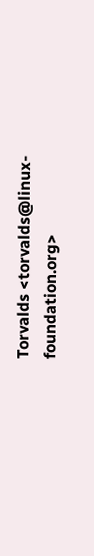Torvalds <torvalds@linux-foundation.org>